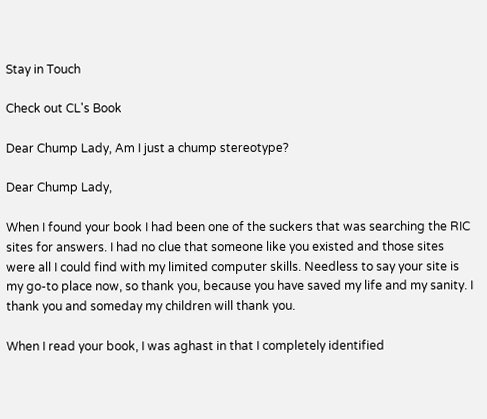Stay in Touch

Check out CL's Book

Dear Chump Lady, Am I just a chump stereotype?

Dear Chump Lady,

When I found your book I had been one of the suckers that was searching the RIC sites for answers. I had no clue that someone like you existed and those sites were all I could find with my limited computer skills. Needless to say your site is my go-to place now, so thank you, because you have saved my life and my sanity. I thank you and someday my children will thank you.

When I read your book, I was aghast in that I completely identified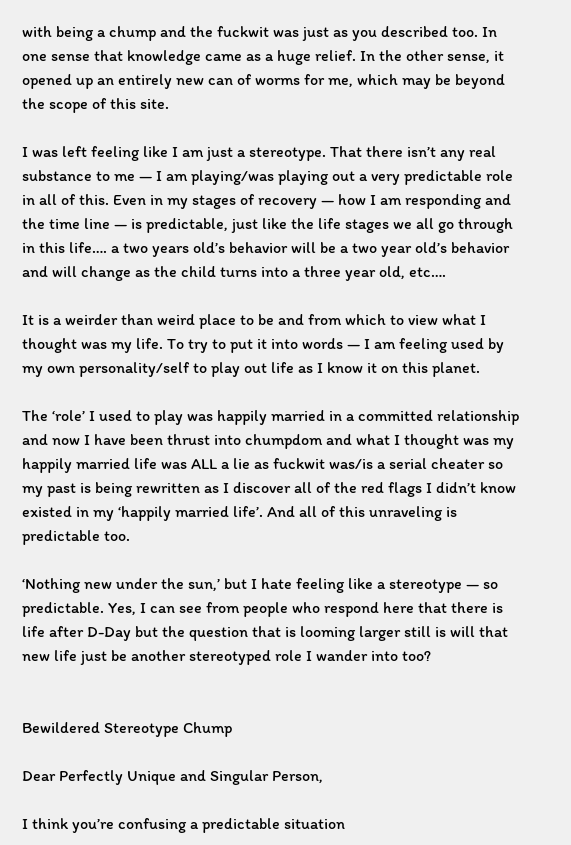with being a chump and the fuckwit was just as you described too. In one sense that knowledge came as a huge relief. In the other sense, it opened up an entirely new can of worms for me, which may be beyond the scope of this site.

I was left feeling like I am just a stereotype. That there isn’t any real substance to me — I am playing/was playing out a very predictable role in all of this. Even in my stages of recovery — how I am responding and the time line — is predictable, just like the life stages we all go through in this life…. a two years old’s behavior will be a two year old’s behavior and will change as the child turns into a three year old, etc….

It is a weirder than weird place to be and from which to view what I thought was my life. To try to put it into words — I am feeling used by my own personality/self to play out life as I know it on this planet.

The ‘role’ I used to play was happily married in a committed relationship and now I have been thrust into chumpdom and what I thought was my happily married life was ALL a lie as fuckwit was/is a serial cheater so my past is being rewritten as I discover all of the red flags I didn’t know existed in my ‘happily married life’. And all of this unraveling is predictable too.

‘Nothing new under the sun,’ but I hate feeling like a stereotype — so predictable. Yes, I can see from people who respond here that there is life after D-Day but the question that is looming larger still is will that new life just be another stereotyped role I wander into too?


Bewildered Stereotype Chump

Dear Perfectly Unique and Singular Person,

I think you’re confusing a predictable situation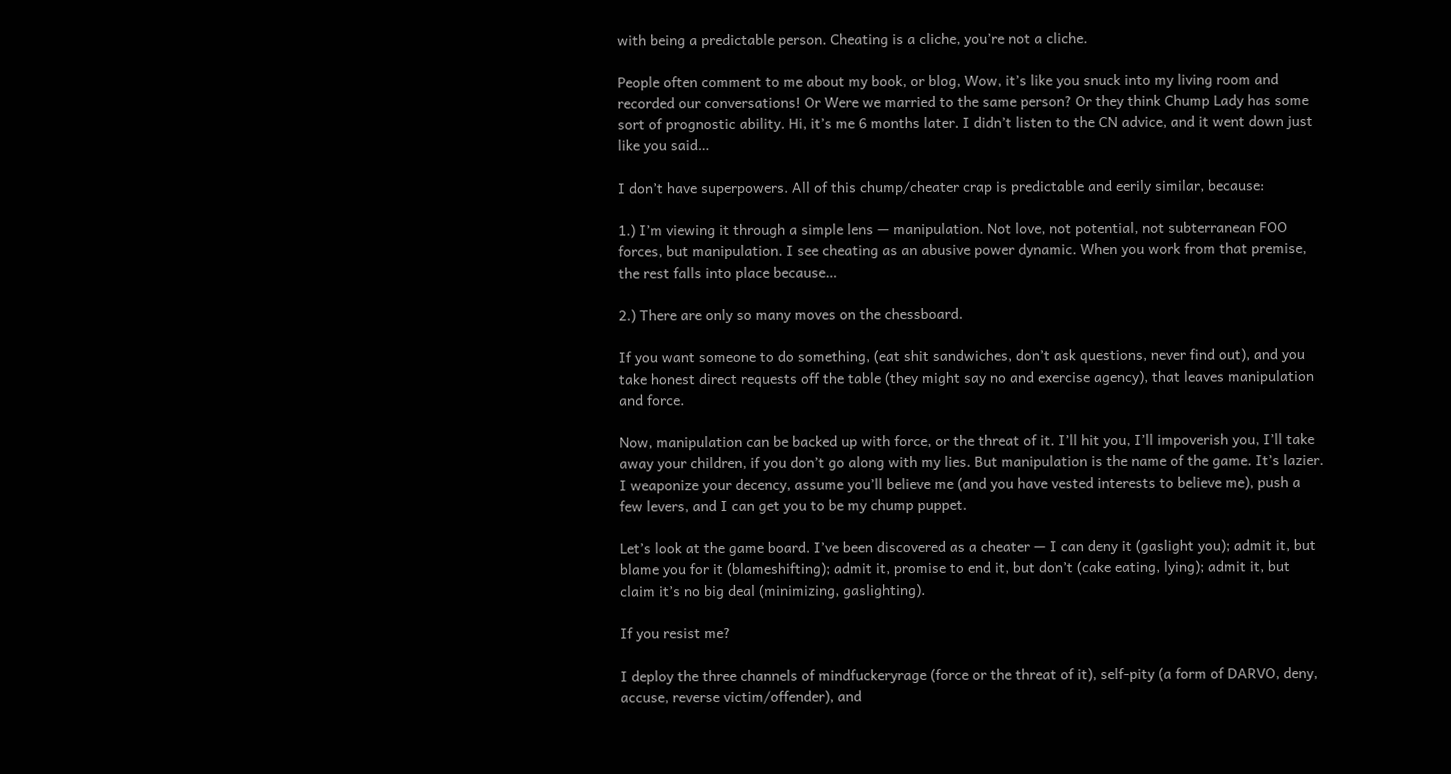with being a predictable person. Cheating is a cliche, you’re not a cliche.

People often comment to me about my book, or blog, Wow, it’s like you snuck into my living room and recorded our conversations! Or Were we married to the same person? Or they think Chump Lady has some sort of prognostic ability. Hi, it’s me 6 months later. I didn’t listen to the CN advice, and it went down just like you said…

I don’t have superpowers. All of this chump/cheater crap is predictable and eerily similar, because:

1.) I’m viewing it through a simple lens — manipulation. Not love, not potential, not subterranean FOO forces, but manipulation. I see cheating as an abusive power dynamic. When you work from that premise, the rest falls into place because…

2.) There are only so many moves on the chessboard.

If you want someone to do something, (eat shit sandwiches, don’t ask questions, never find out), and you take honest direct requests off the table (they might say no and exercise agency), that leaves manipulation and force.

Now, manipulation can be backed up with force, or the threat of it. I’ll hit you, I’ll impoverish you, I’ll take away your children, if you don’t go along with my lies. But manipulation is the name of the game. It’s lazier. I weaponize your decency, assume you’ll believe me (and you have vested interests to believe me), push a few levers, and I can get you to be my chump puppet.

Let’s look at the game board. I’ve been discovered as a cheater — I can deny it (gaslight you); admit it, but blame you for it (blameshifting); admit it, promise to end it, but don’t (cake eating, lying); admit it, but claim it’s no big deal (minimizing, gaslighting).

If you resist me?

I deploy the three channels of mindfuckeryrage (force or the threat of it), self-pity (a form of DARVO, deny, accuse, reverse victim/offender), and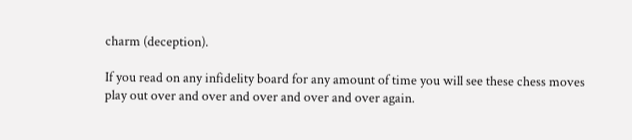charm (deception).

If you read on any infidelity board for any amount of time you will see these chess moves play out over and over and over and over and over again.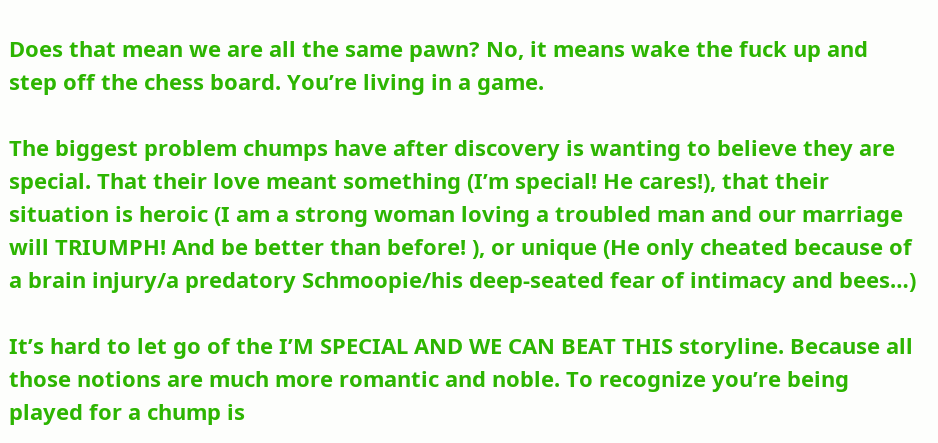Does that mean we are all the same pawn? No, it means wake the fuck up and step off the chess board. You’re living in a game.

The biggest problem chumps have after discovery is wanting to believe they are special. That their love meant something (I’m special! He cares!), that their situation is heroic (I am a strong woman loving a troubled man and our marriage will TRIUMPH! And be better than before! ), or unique (He only cheated because of a brain injury/a predatory Schmoopie/his deep-seated fear of intimacy and bees…)

It’s hard to let go of the I’M SPECIAL AND WE CAN BEAT THIS storyline. Because all those notions are much more romantic and noble. To recognize you’re being played for a chump is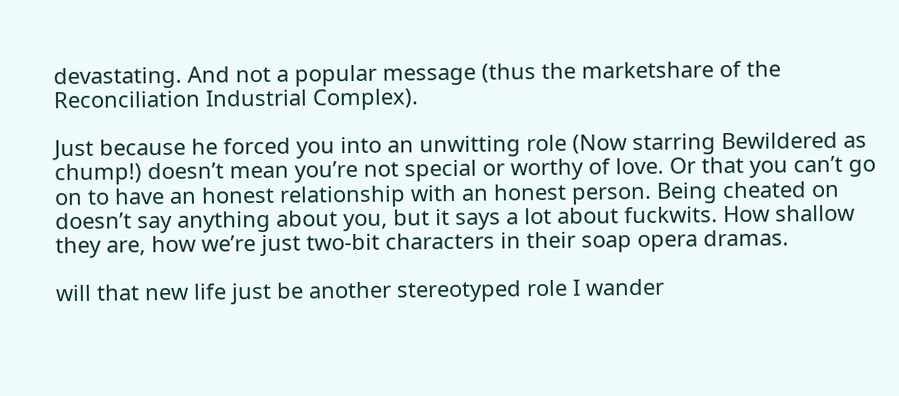devastating. And not a popular message (thus the marketshare of the Reconciliation Industrial Complex).

Just because he forced you into an unwitting role (Now starring Bewildered as chump!) doesn’t mean you’re not special or worthy of love. Or that you can’t go on to have an honest relationship with an honest person. Being cheated on doesn’t say anything about you, but it says a lot about fuckwits. How shallow they are, how we’re just two-bit characters in their soap opera dramas.

will that new life just be another stereotyped role I wander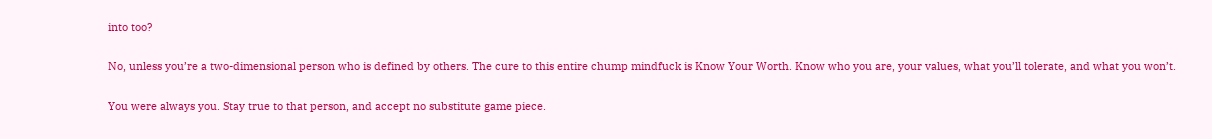into too?

No, unless you’re a two-dimensional person who is defined by others. The cure to this entire chump mindfuck is Know Your Worth. Know who you are, your values, what you’ll tolerate, and what you won’t.

You were always you. Stay true to that person, and accept no substitute game piece.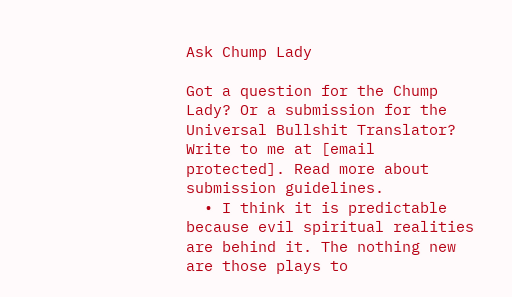Ask Chump Lady

Got a question for the Chump Lady? Or a submission for the Universal Bullshit Translator? Write to me at [email protected]. Read more about submission guidelines.
  • I think it is predictable because evil spiritual realities are behind it. The nothing new are those plays to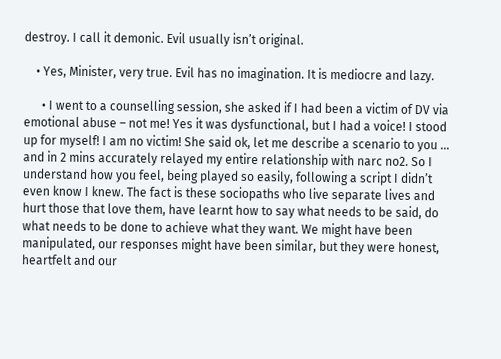destroy. I call it demonic. Evil usually isn’t original.

    • Yes, Minister, very true. Evil has no imagination. It is mediocre and lazy.

      • I went to a counselling session, she asked if I had been a victim of DV via emotional abuse – not me! Yes it was dysfunctional, but I had a voice! I stood up for myself! I am no victim! She said ok, let me describe a scenario to you … and in 2 mins accurately relayed my entire relationship with narc no2. So I understand how you feel, being played so easily, following a script I didn’t even know I knew. The fact is these sociopaths who live separate lives and hurt those that love them, have learnt how to say what needs to be said, do what needs to be done to achieve what they want. We might have been manipulated, our responses might have been similar, but they were honest, heartfelt and our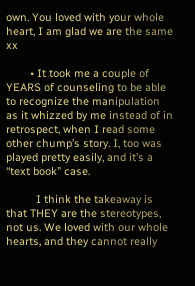own. You loved with your whole heart, I am glad we are the same xx

        • It took me a couple of YEARS of counseling to be able to recognize the manipulation as it whizzed by me instead of in retrospect, when I read some other chump’s story. I, too was played pretty easily, and it’s a “text book” case.

          I think the takeaway is that THEY are the stereotypes, not us. We loved with our whole hearts, and they cannot really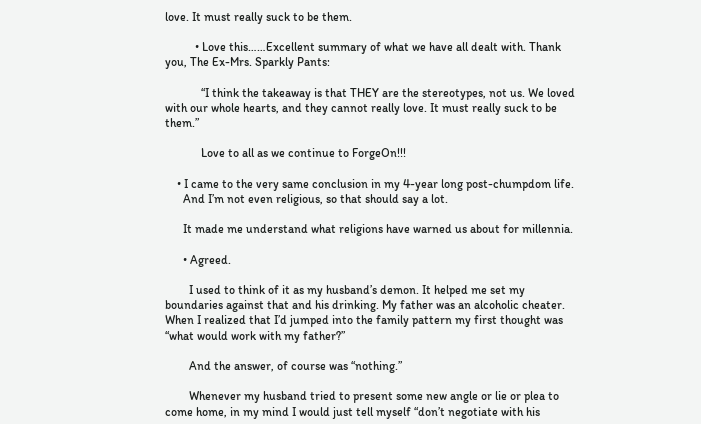love. It must really suck to be them.

          • Love this……Excellent summary of what we have all dealt with. Thank you, The Ex-Mrs. Sparkly Pants:

            “I think the takeaway is that THEY are the stereotypes, not us. We loved with our whole hearts, and they cannot really love. It must really suck to be them.”

            Love to all as we continue to ForgeOn!!!

    • I came to the very same conclusion in my 4-year long post-chumpdom life.
      And I’m not even religious, so that should say a lot.

      It made me understand what religions have warned us about for millennia.

      • Agreed.

        I used to think of it as my husband’s demon. It helped me set my boundaries against that and his drinking. My father was an alcoholic cheater. When I realized that I’d jumped into the family pattern my first thought was “what would work with my father?”

        And the answer, of course was “nothing.”

        Whenever my husband tried to present some new angle or lie or plea to come home, in my mind I would just tell myself “don’t negotiate with his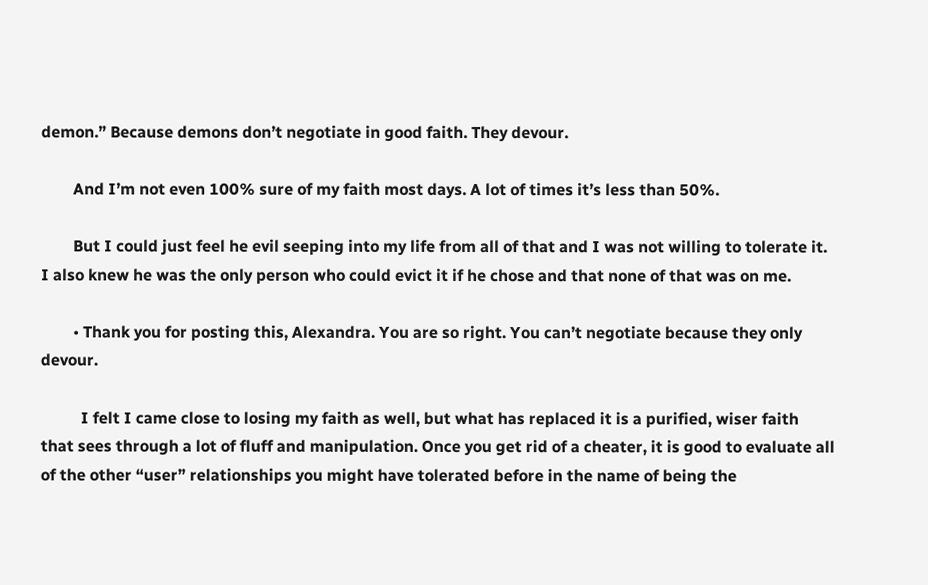demon.” Because demons don’t negotiate in good faith. They devour.

        And I’m not even 100% sure of my faith most days. A lot of times it’s less than 50%.

        But I could just feel he evil seeping into my life from all of that and I was not willing to tolerate it. I also knew he was the only person who could evict it if he chose and that none of that was on me.

        • Thank you for posting this, Alexandra. You are so right. You can’t negotiate because they only devour.

          I felt I came close to losing my faith as well, but what has replaced it is a purified, wiser faith that sees through a lot of fluff and manipulation. Once you get rid of a cheater, it is good to evaluate all of the other “user” relationships you might have tolerated before in the name of being the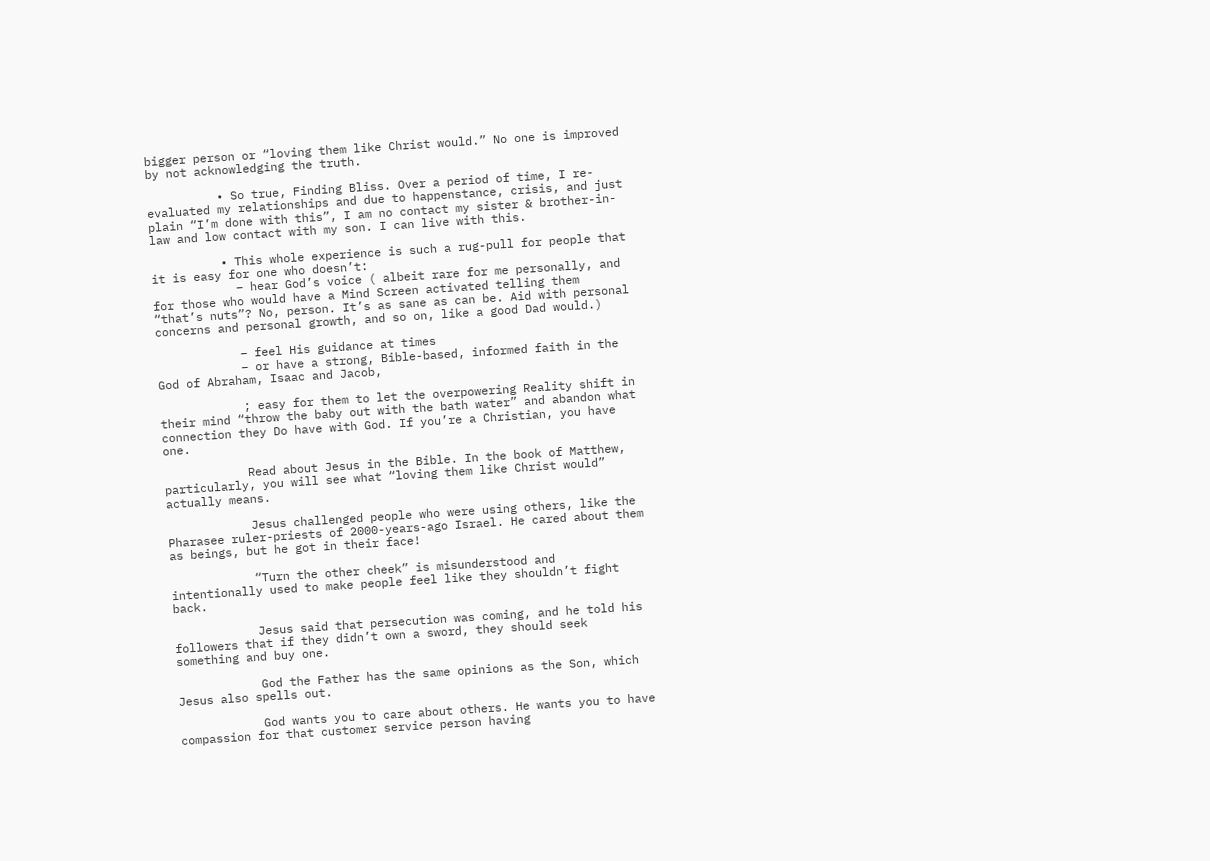bigger person or “loving them like Christ would.” No one is improved by not acknowledging the truth.

          • So true, Finding Bliss. Over a period of time, I re-evaluated my relationships and due to happenstance, crisis, and just plain “I’m done with this”, I am no contact my sister & brother-in-law and low contact with my son. I can live with this.

          • This whole experience is such a rug-pull for people that it is easy for one who doesn’t:
            – hear God’s voice ( albeit rare for me personally, and for those who would have a Mind Screen activated telling them “that’s nuts”? No, person. It’s as sane as can be. Aid with personal concerns and personal growth, and so on, like a good Dad would.)

            – feel His guidance at times
            – or have a strong, Bible-based, informed faith in the God of Abraham, Isaac and Jacob,

            ; easy for them to let the overpowering Reality shift in their mind “throw the baby out with the bath water” and abandon what connection they Do have with God. If you’re a Christian, you have one.

            Read about Jesus in the Bible. In the book of Matthew, particularly, you will see what “loving them like Christ would” actually means.

            Jesus challenged people who were using others, like the Pharasee ruler-priests of 2000-years-ago Israel. He cared about them as beings, but he got in their face!

            “Turn the other cheek” is misunderstood and intentionally used to make people feel like they shouldn’t fight back.

            Jesus said that persecution was coming, and he told his followers that if they didn’t own a sword, they should seek something and buy one.

            God the Father has the same opinions as the Son, which Jesus also spells out.

            God wants you to care about others. He wants you to have compassion for that customer service person having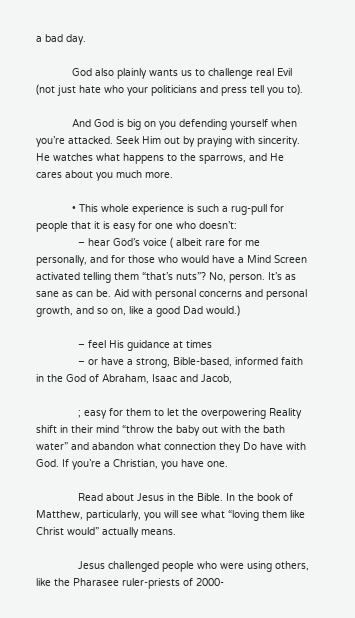a bad day.

            God also plainly wants us to challenge real Evil (not just hate who your politicians and press tell you to).

            And God is big on you defending yourself when you’re attacked. Seek Him out by praying with sincerity. He watches what happens to the sparrows, and He cares about you much more.

            • This whole experience is such a rug-pull for people that it is easy for one who doesn’t:
              – hear God’s voice ( albeit rare for me personally, and for those who would have a Mind Screen activated telling them “that’s nuts”? No, person. It’s as sane as can be. Aid with personal concerns and personal growth, and so on, like a good Dad would.)

              – feel His guidance at times
              – or have a strong, Bible-based, informed faith in the God of Abraham, Isaac and Jacob,

              ; easy for them to let the overpowering Reality shift in their mind “throw the baby out with the bath water” and abandon what connection they Do have with God. If you’re a Christian, you have one.

              Read about Jesus in the Bible. In the book of Matthew, particularly, you will see what “loving them like Christ would” actually means.

              Jesus challenged people who were using others, like the Pharasee ruler-priests of 2000-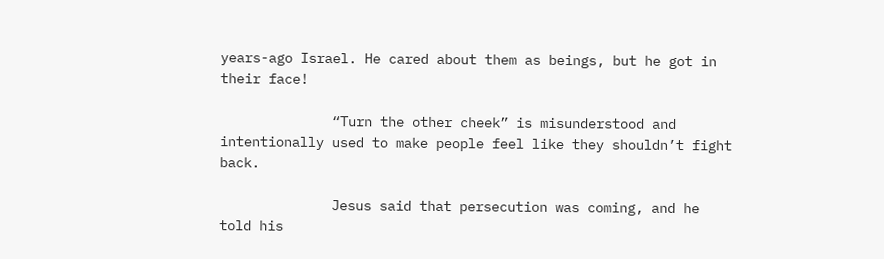years-ago Israel. He cared about them as beings, but he got in their face!

              “Turn the other cheek” is misunderstood and intentionally used to make people feel like they shouldn’t fight back.

              Jesus said that persecution was coming, and he told his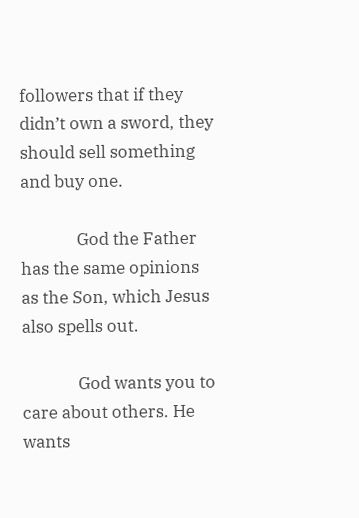followers that if they didn’t own a sword, they should sell something and buy one.

              God the Father has the same opinions as the Son, which Jesus also spells out.

              God wants you to care about others. He wants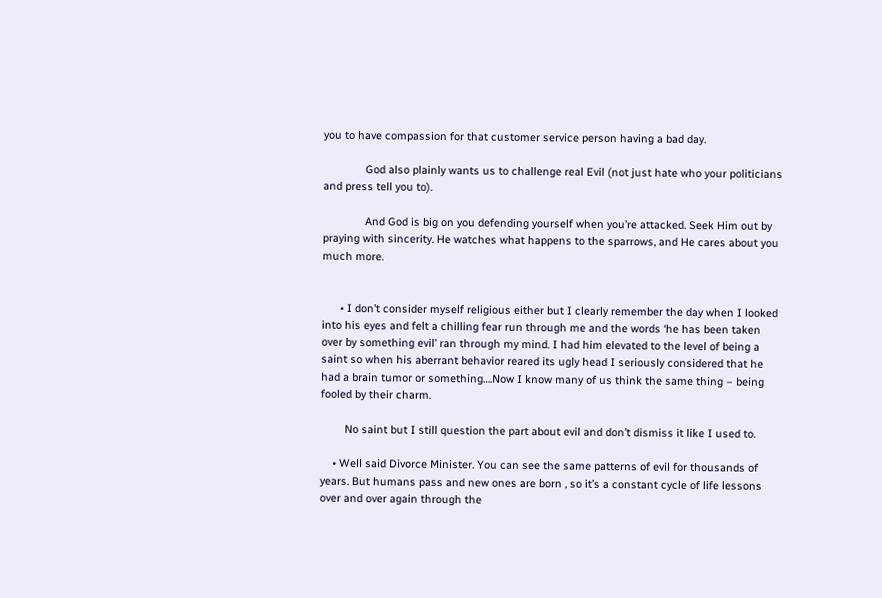you to have compassion for that customer service person having a bad day.

              God also plainly wants us to challenge real Evil (not just hate who your politicians and press tell you to).

              And God is big on you defending yourself when you’re attacked. Seek Him out by praying with sincerity. He watches what happens to the sparrows, and He cares about you much more.


      • I don’t consider myself religious either but I clearly remember the day when I looked into his eyes and felt a chilling fear run through me and the words ‘he has been taken over by something evil’ ran through my mind. I had him elevated to the level of being a saint so when his aberrant behavior reared its ugly head I seriously considered that he had a brain tumor or something….Now I know many of us think the same thing – being fooled by their charm.

        No saint but I still question the part about evil and don’t dismiss it like I used to.

    • Well said Divorce Minister. You can see the same patterns of evil for thousands of years. But humans pass and new ones are born , so it’s a constant cycle of life lessons over and over again through the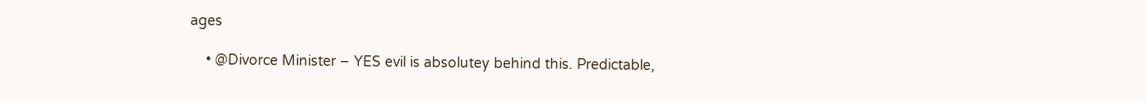ages

    • @Divorce Minister – YES evil is absolutey behind this. Predictable,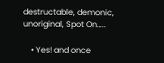destructable, demonic, unoriginal, Spot On…..

    • Yes! and once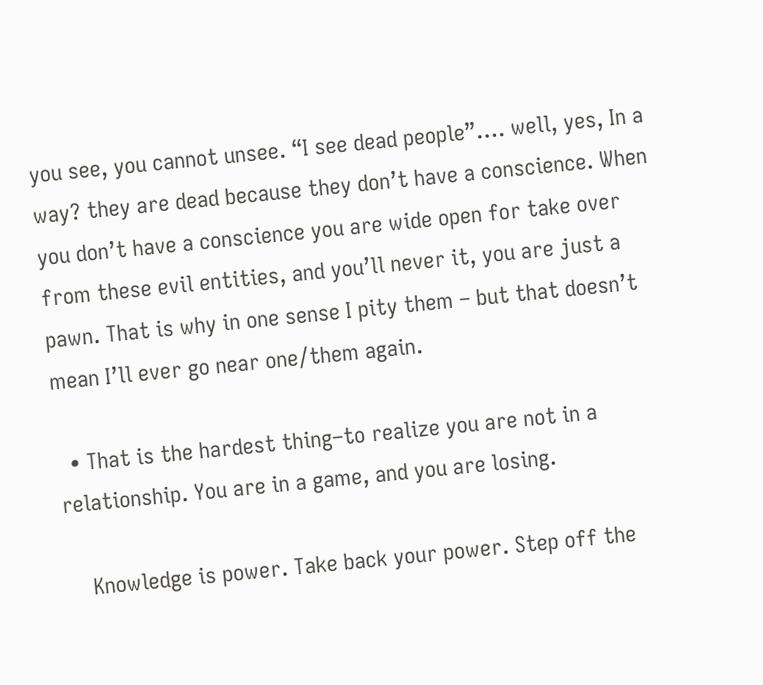you see, you cannot unsee. “I see dead people”…. well, yes, In a way? they are dead because they don’t have a conscience. When you don’t have a conscience you are wide open for take over from these evil entities, and you’ll never it, you are just a pawn. That is why in one sense I pity them – but that doesn’t mean I’ll ever go near one/them again.

  • That is the hardest thing–to realize you are not in a relationship. You are in a game, and you are losing.

    Knowledge is power. Take back your power. Step off the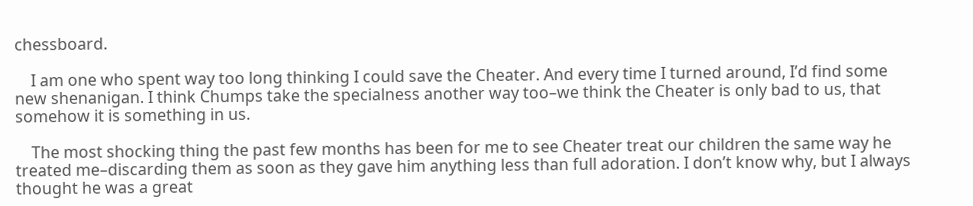chessboard.

    I am one who spent way too long thinking I could save the Cheater. And every time I turned around, I’d find some new shenanigan. I think Chumps take the specialness another way too–we think the Cheater is only bad to us, that somehow it is something in us.

    The most shocking thing the past few months has been for me to see Cheater treat our children the same way he treated me–discarding them as soon as they gave him anything less than full adoration. I don’t know why, but I always thought he was a great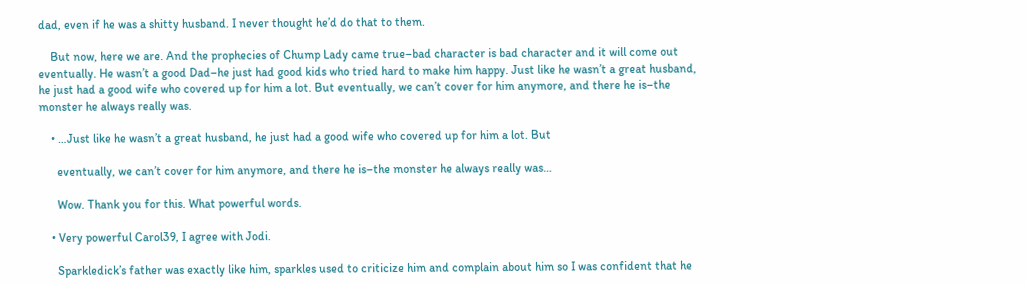dad, even if he was a shitty husband. I never thought he’d do that to them.

    But now, here we are. And the prophecies of Chump Lady came true–bad character is bad character and it will come out eventually. He wasn’t a good Dad–he just had good kids who tried hard to make him happy. Just like he wasn’t a great husband, he just had a good wife who covered up for him a lot. But eventually, we can’t cover for him anymore, and there he is–the monster he always really was.

    • …Just like he wasn’t a great husband, he just had a good wife who covered up for him a lot. But

      eventually, we can’t cover for him anymore, and there he is–the monster he always really was…

      Wow. Thank you for this. What powerful words.

    • Very powerful Carol39, I agree with Jodi.

      Sparkledick’s father was exactly like him, sparkles used to criticize him and complain about him so I was confident that he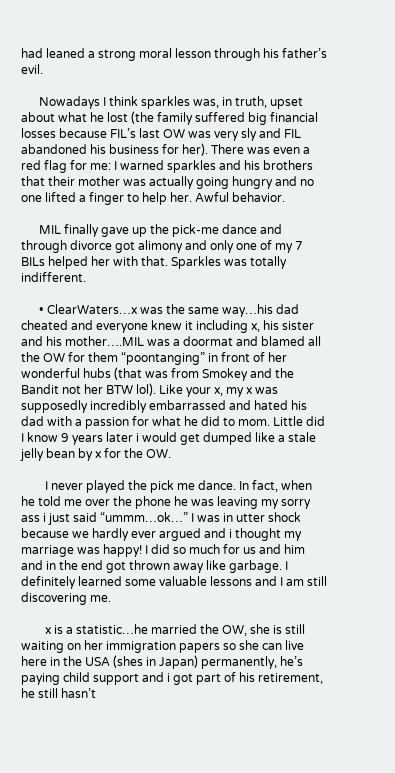had leaned a strong moral lesson through his father’s evil.

      Nowadays I think sparkles was, in truth, upset about what he lost (the family suffered big financial losses because FIL’s last OW was very sly and FIL abandoned his business for her). There was even a red flag for me: I warned sparkles and his brothers that their mother was actually going hungry and no one lifted a finger to help her. Awful behavior.

      MIL finally gave up the pick-me dance and through divorce got alimony and only one of my 7 BILs helped her with that. Sparkles was totally indifferent.

      • ClearWaters…x was the same way…his dad cheated and everyone knew it including x, his sister and his mother….MIL was a doormat and blamed all the OW for them “poontanging” in front of her wonderful hubs (that was from Smokey and the Bandit not her BTW lol). Like your x, my x was supposedly incredibly embarrassed and hated his dad with a passion for what he did to mom. Little did I know 9 years later i would get dumped like a stale jelly bean by x for the OW.

        I never played the pick me dance. In fact, when he told me over the phone he was leaving my sorry ass i just said “ummm…ok…” I was in utter shock because we hardly ever argued and i thought my marriage was happy! I did so much for us and him and in the end got thrown away like garbage. I definitely learned some valuable lessons and I am still discovering me.

        x is a statistic…he married the OW, she is still waiting on her immigration papers so she can live here in the USA (shes in Japan) permanently, he’s paying child support and i got part of his retirement, he still hasn’t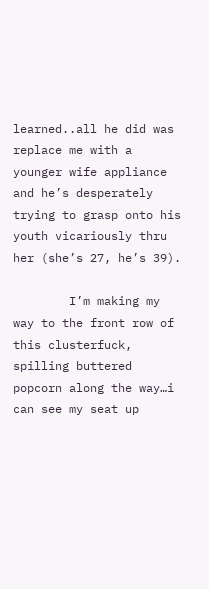learned..all he did was replace me with a younger wife appliance and he’s desperately trying to grasp onto his youth vicariously thru her (she’s 27, he’s 39).

        I’m making my way to the front row of this clusterfuck, spilling buttered popcorn along the way…i can see my seat up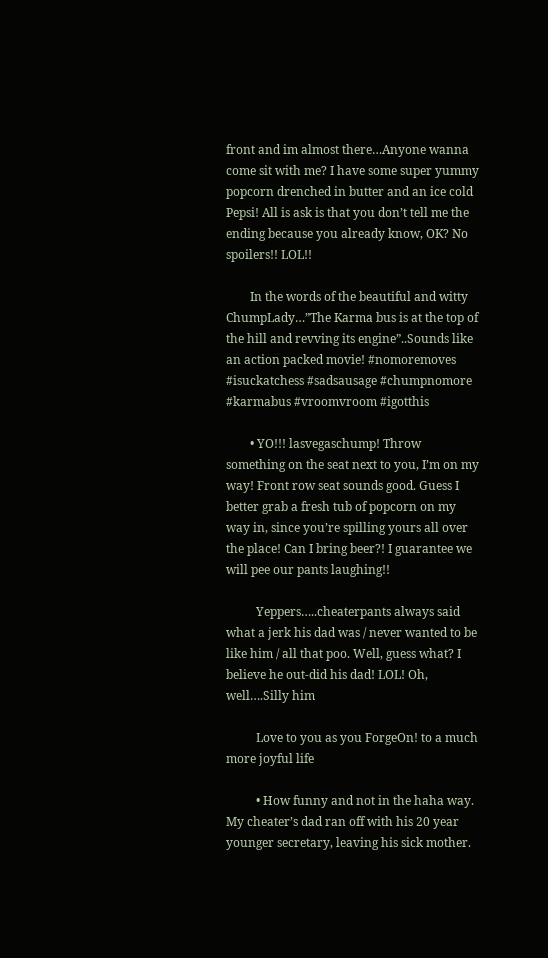front and im almost there…Anyone wanna come sit with me? I have some super yummy popcorn drenched in butter and an ice cold Pepsi! All is ask is that you don’t tell me the ending because you already know, OK? No spoilers!! LOL!!

        In the words of the beautiful and witty ChumpLady…”The Karma bus is at the top of the hill and revving its engine”..Sounds like an action packed movie! #nomoremoves #isuckatchess #sadsausage #chumpnomore #karmabus #vroomvroom #igotthis

        • YO!!! lasvegaschump! Throw something on the seat next to you, I’m on my way! Front row seat sounds good. Guess I better grab a fresh tub of popcorn on my way in, since you’re spilling yours all over the place! Can I bring beer?! I guarantee we will pee our pants laughing!!

          Yeppers…..cheaterpants always said what a jerk his dad was / never wanted to be like him / all that poo. Well, guess what? I believe he out-did his dad! LOL! Oh, well….Silly him

          Love to you as you ForgeOn! to a much more joyful life

          • How funny and not in the haha way. My cheater’s dad ran off with his 20 year younger secretary, leaving his sick mother.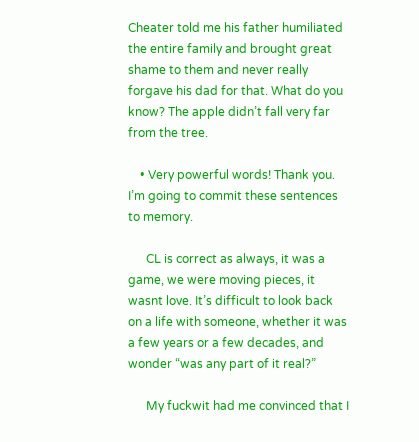Cheater told me his father humiliated the entire family and brought great shame to them and never really forgave his dad for that. What do you know? The apple didn’t fall very far from the tree.

    • Very powerful words! Thank you. I’m going to commit these sentences to memory.

      CL is correct as always, it was a game, we were moving pieces, it wasnt love. It’s difficult to look back on a life with someone, whether it was a few years or a few decades, and wonder “was any part of it real?”

      My fuckwit had me convinced that I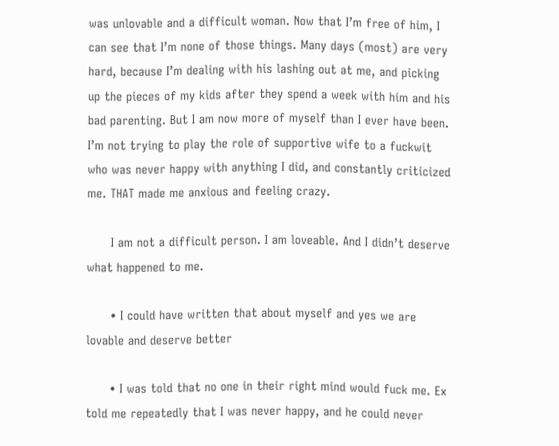was unlovable and a difficult woman. Now that I’m free of him, I can see that I’m none of those things. Many days (most) are very hard, because I’m dealing with his lashing out at me, and picking up the pieces of my kids after they spend a week with him and his bad parenting. But I am now more of myself than I ever have been. I’m not trying to play the role of supportive wife to a fuckwit who was never happy with anything I did, and constantly criticized me. THAT made me anxious and feeling crazy.

      I am not a difficult person. I am loveable. And I didn’t deserve what happened to me.

      • I could have written that about myself and yes we are lovable and deserve better

      • I was told that no one in their right mind would fuck me. Ex told me repeatedly that I was never happy, and he could never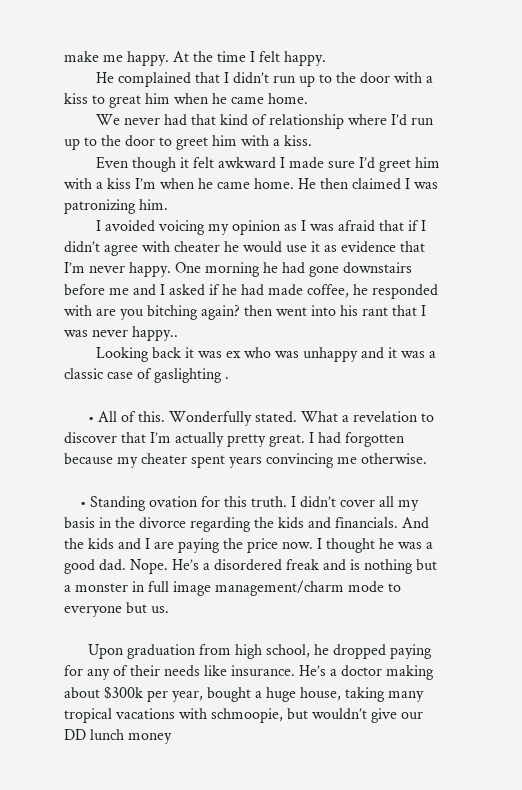make me happy. At the time I felt happy.
        He complained that I didn’t run up to the door with a kiss to great him when he came home.
        We never had that kind of relationship where I’d run up to the door to greet him with a kiss.
        Even though it felt awkward I made sure I’d greet him with a kiss I’m when he came home. He then claimed I was patronizing him.
        I avoided voicing my opinion as I was afraid that if I didn’t agree with cheater he would use it as evidence that I’m never happy. One morning he had gone downstairs before me and I asked if he had made coffee, he responded with are you bitching again? then went into his rant that I was never happy..
        Looking back it was ex who was unhappy and it was a classic case of gaslighting .

      • All of this. Wonderfully stated. What a revelation to discover that I’m actually pretty great. I had forgotten because my cheater spent years convincing me otherwise.

    • Standing ovation for this truth. I didn’t cover all my basis in the divorce regarding the kids and financials. And the kids and I are paying the price now. I thought he was a good dad. Nope. He’s a disordered freak and is nothing but a monster in full image management/charm mode to everyone but us.

      Upon graduation from high school, he dropped paying for any of their needs like insurance. He’s a doctor making about $300k per year, bought a huge house, taking many tropical vacations with schmoopie, but wouldn’t give our DD lunch money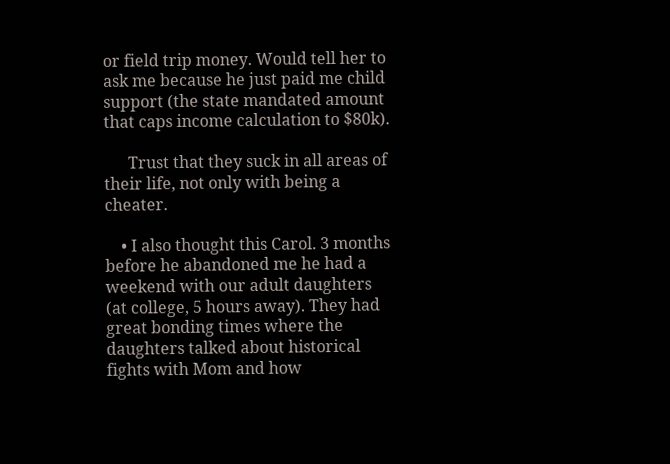or field trip money. Would tell her to ask me because he just paid me child support (the state mandated amount that caps income calculation to $80k).

      Trust that they suck in all areas of their life, not only with being a cheater.

    • I also thought this Carol. 3 months before he abandoned me he had a weekend with our adult daughters (at college, 5 hours away). They had great bonding times where the daughters talked about historical fights with Mom and how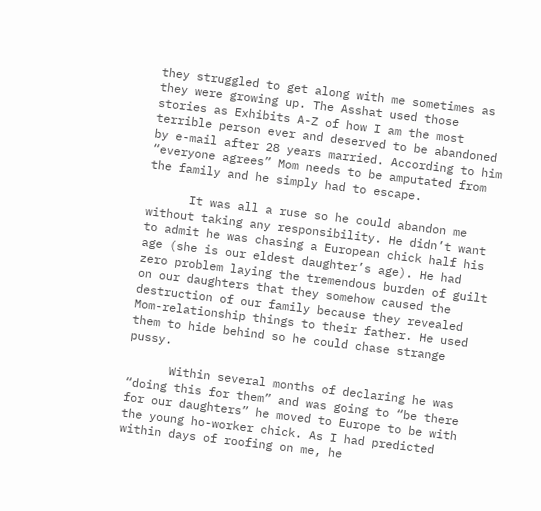they struggled to get along with me sometimes as they were growing up. The Asshat used those stories as Exhibits A-Z of how I am the most terrible person ever and deserved to be abandoned by e-mail after 28 years married. According to him “everyone agrees” Mom needs to be amputated from the family and he simply had to escape.

      It was all a ruse so he could abandon me without taking any responsibility. He didn’t want to admit he was chasing a European chick half his age (she is our eldest daughter’s age). He had zero problem laying the tremendous burden of guilt on our daughters that they somehow caused the destruction of our family because they revealed Mom-relationship things to their father. He used them to hide behind so he could chase strange pussy.

      Within several months of declaring he was “doing this for them” and was going to “be there for our daughters” he moved to Europe to be with the young ho-worker chick. As I had predicted within days of roofing on me, he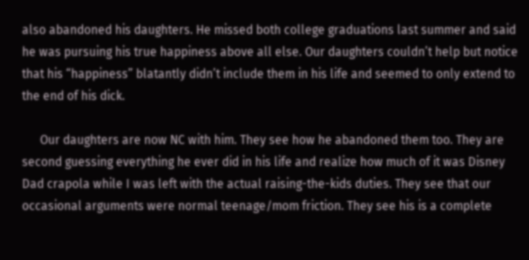also abandoned his daughters. He missed both college graduations last summer and said he was pursuing his true happiness above all else. Our daughters couldn’t help but notice that his “happiness” blatantly didn’t include them in his life and seemed to only extend to the end of his dick.

      Our daughters are now NC with him. They see how he abandoned them too. They are second guessing everything he ever did in his life and realize how much of it was Disney Dad crapola while I was left with the actual raising-the-kids duties. They see that our occasional arguments were normal teenage/mom friction. They see his is a complete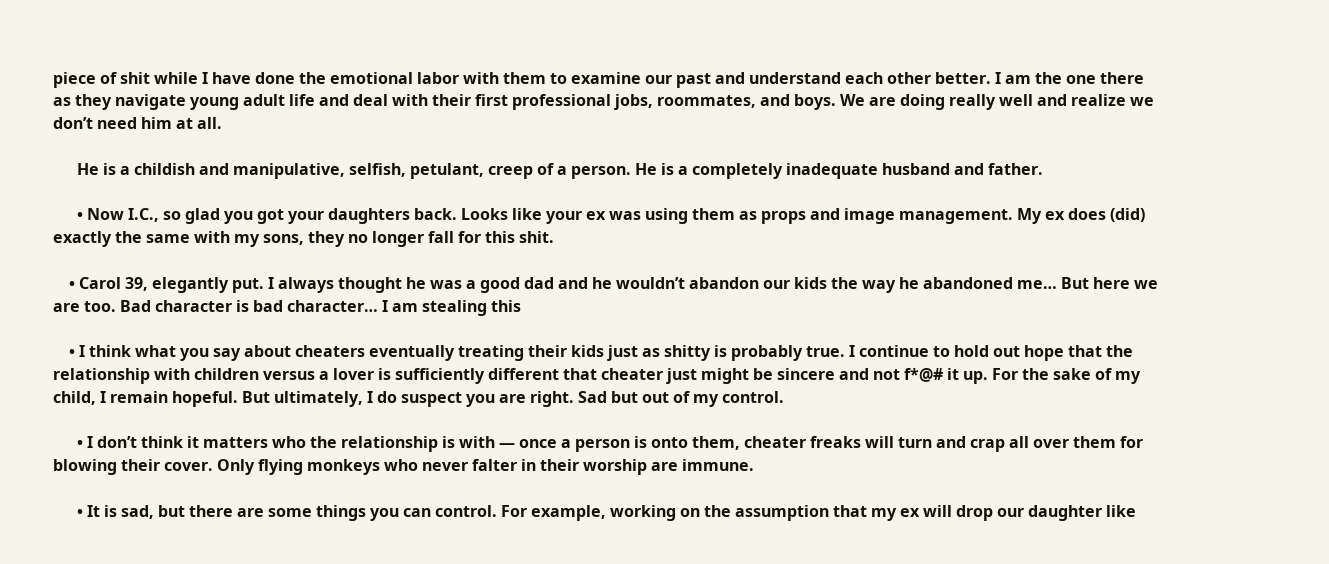piece of shit while I have done the emotional labor with them to examine our past and understand each other better. I am the one there as they navigate young adult life and deal with their first professional jobs, roommates, and boys. We are doing really well and realize we don’t need him at all.

      He is a childish and manipulative, selfish, petulant, creep of a person. He is a completely inadequate husband and father.

      • Now I.C., so glad you got your daughters back. Looks like your ex was using them as props and image management. My ex does (did) exactly the same with my sons, they no longer fall for this shit.

    • Carol 39, elegantly put. I always thought he was a good dad and he wouldn’t abandon our kids the way he abandoned me… But here we are too. Bad character is bad character… I am stealing this

    • I think what you say about cheaters eventually treating their kids just as shitty is probably true. I continue to hold out hope that the relationship with children versus a lover is sufficiently different that cheater just might be sincere and not f*@# it up. For the sake of my child, I remain hopeful. But ultimately, I do suspect you are right. Sad but out of my control.

      • I don’t think it matters who the relationship is with — once a person is onto them, cheater freaks will turn and crap all over them for blowing their cover. Only flying monkeys who never falter in their worship are immune.

      • It is sad, but there are some things you can control. For example, working on the assumption that my ex will drop our daughter like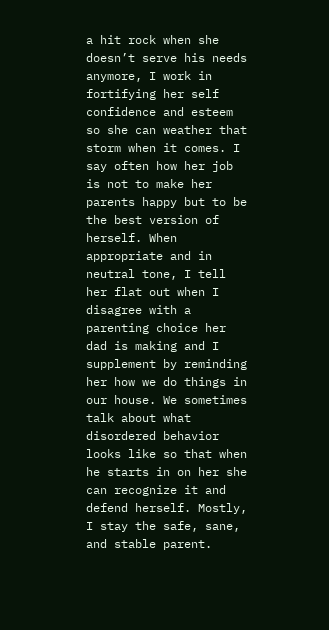a hit rock when she doesn’t serve his needs anymore, I work in fortifying her self confidence and esteem so she can weather that storm when it comes. I say often how her job is not to make her parents happy but to be the best version of herself. When appropriate and in neutral tone, I tell her flat out when I disagree with a parenting choice her dad is making and I supplement by reminding her how we do things in our house. We sometimes talk about what disordered behavior looks like so that when he starts in on her she can recognize it and defend herself. Mostly, I stay the safe, sane, and stable parent.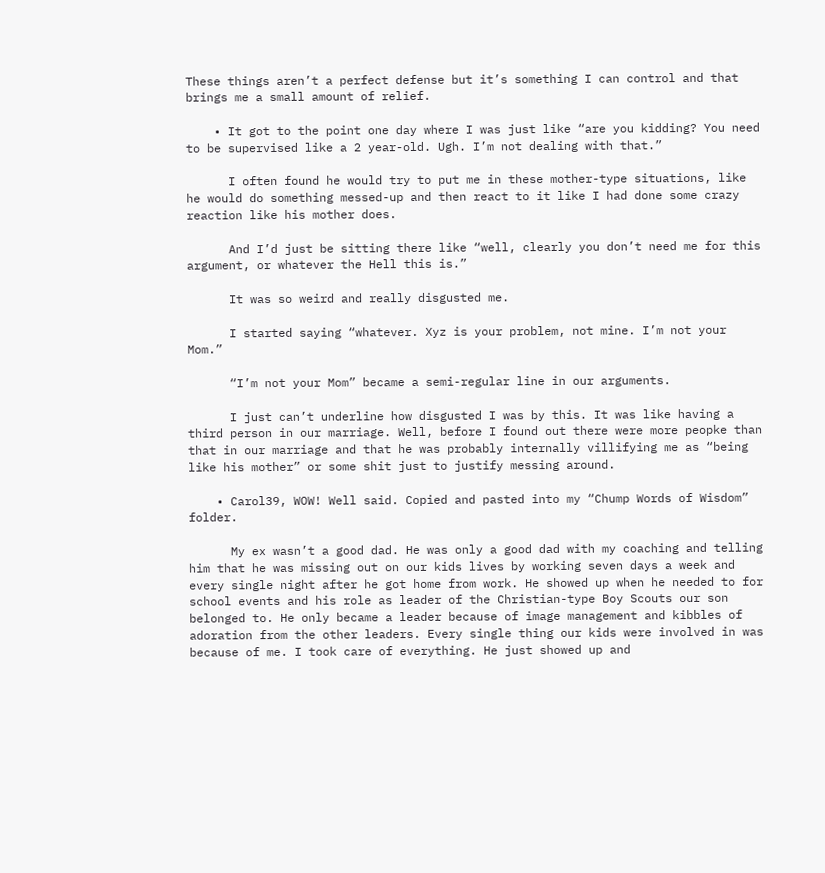These things aren’t a perfect defense but it’s something I can control and that brings me a small amount of relief.

    • It got to the point one day where I was just like “are you kidding? You need to be supervised like a 2 year-old. Ugh. I’m not dealing with that.”

      I often found he would try to put me in these mother-type situations, like he would do something messed-up and then react to it like I had done some crazy reaction like his mother does.

      And I’d just be sitting there like “well, clearly you don’t need me for this argument, or whatever the Hell this is.”

      It was so weird and really disgusted me.

      I started saying “whatever. Xyz is your problem, not mine. I’m not your Mom.”

      “I’m not your Mom” became a semi-regular line in our arguments.

      I just can’t underline how disgusted I was by this. It was like having a third person in our marriage. Well, before I found out there were more peopke than that in our marriage and that he was probably internally villifying me as “being like his mother” or some shit just to justify messing around.

    • Carol39, WOW! Well said. Copied and pasted into my “Chump Words of Wisdom” folder.

      My ex wasn’t a good dad. He was only a good dad with my coaching and telling him that he was missing out on our kids lives by working seven days a week and every single night after he got home from work. He showed up when he needed to for school events and his role as leader of the Christian-type Boy Scouts our son belonged to. He only became a leader because of image management and kibbles of adoration from the other leaders. Every single thing our kids were involved in was because of me. I took care of everything. He just showed up and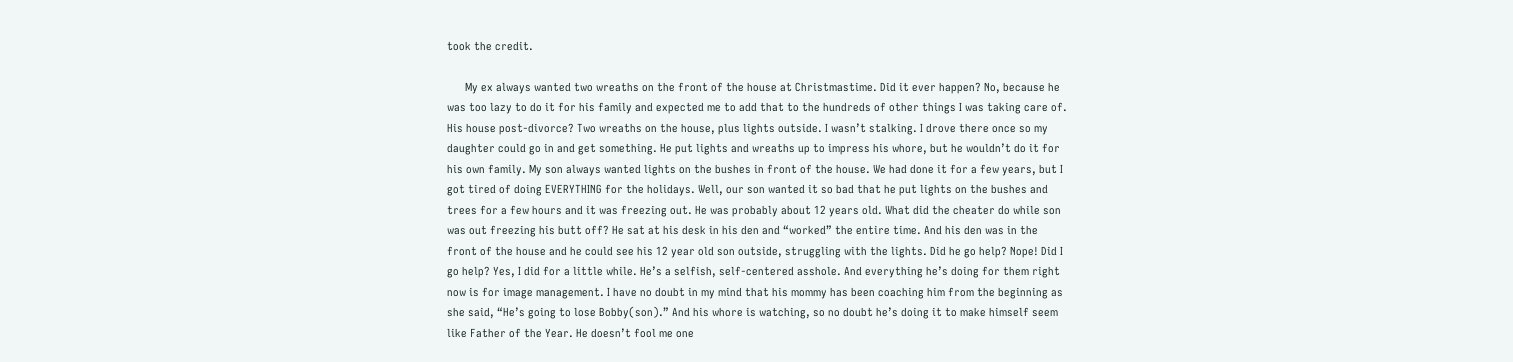took the credit.

      My ex always wanted two wreaths on the front of the house at Christmastime. Did it ever happen? No, because he was too lazy to do it for his family and expected me to add that to the hundreds of other things I was taking care of. His house post-divorce? Two wreaths on the house, plus lights outside. I wasn’t stalking. I drove there once so my daughter could go in and get something. He put lights and wreaths up to impress his whore, but he wouldn’t do it for his own family. My son always wanted lights on the bushes in front of the house. We had done it for a few years, but I got tired of doing EVERYTHING for the holidays. Well, our son wanted it so bad that he put lights on the bushes and trees for a few hours and it was freezing out. He was probably about 12 years old. What did the cheater do while son was out freezing his butt off? He sat at his desk in his den and “worked” the entire time. And his den was in the front of the house and he could see his 12 year old son outside, struggling with the lights. Did he go help? Nope! Did I go help? Yes, I did for a little while. He’s a selfish, self-centered asshole. And everything he’s doing for them right now is for image management. I have no doubt in my mind that his mommy has been coaching him from the beginning as she said, “He’s going to lose Bobby(son).” And his whore is watching, so no doubt he’s doing it to make himself seem like Father of the Year. He doesn’t fool me one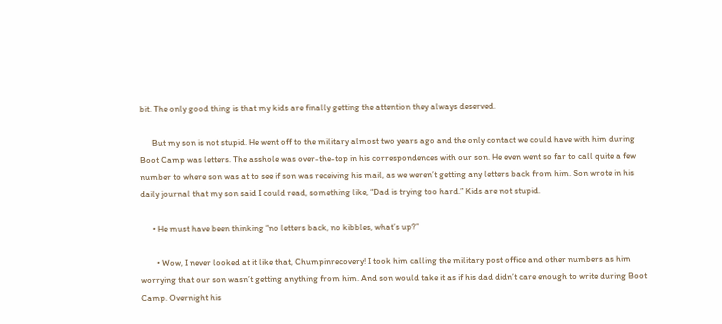bit. The only good thing is that my kids are finally getting the attention they always deserved.

      But my son is not stupid. He went off to the military almost two years ago and the only contact we could have with him during Boot Camp was letters. The asshole was over-the-top in his correspondences with our son. He even went so far to call quite a few number to where son was at to see if son was receiving his mail, as we weren’t getting any letters back from him. Son wrote in his daily journal that my son said I could read, something like, “Dad is trying too hard.” Kids are not stupid.

      • He must have been thinking “no letters back, no kibbles, what’s up?”

        • Wow, I never looked at it like that, Chumpinrecovery! I took him calling the military post office and other numbers as him worrying that our son wasn’t getting anything from him. And son would take it as if his dad didn’t care enough to write during Boot Camp. Overnight his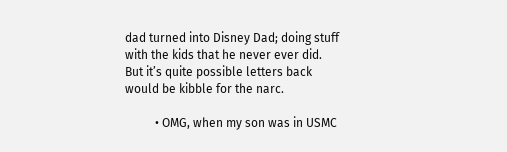dad turned into Disney Dad; doing stuff with the kids that he never ever did. But it’s quite possible letters back would be kibble for the narc.

          • OMG, when my son was in USMC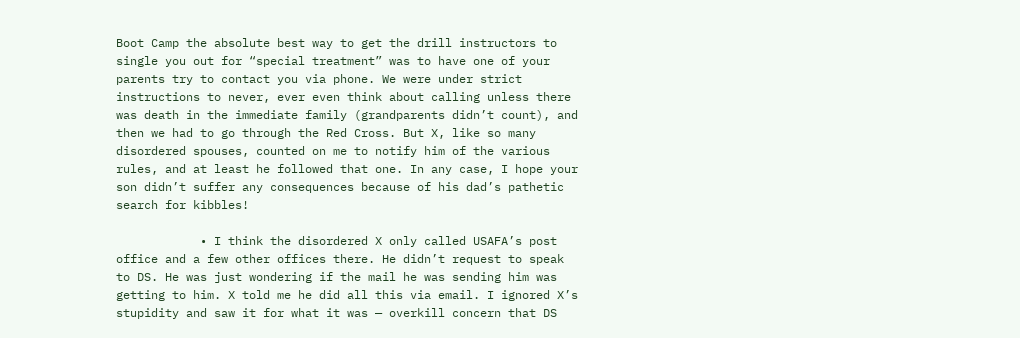Boot Camp the absolute best way to get the drill instructors to single you out for “special treatment” was to have one of your parents try to contact you via phone. We were under strict instructions to never, ever even think about calling unless there was death in the immediate family (grandparents didn’t count), and then we had to go through the Red Cross. But X, like so many disordered spouses, counted on me to notify him of the various rules, and at least he followed that one. In any case, I hope your son didn’t suffer any consequences because of his dad’s pathetic search for kibbles!

            • I think the disordered X only called USAFA’s post office and a few other offices there. He didn’t request to speak to DS. He was just wondering if the mail he was sending him was getting to him. X told me he did all this via email. I ignored X’s stupidity and saw it for what it was — overkill concern that DS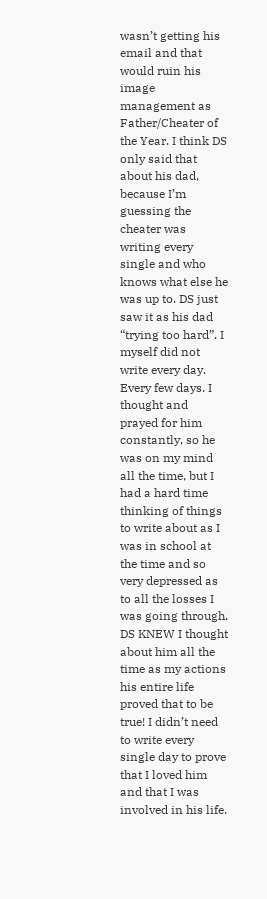wasn’t getting his email and that would ruin his image management as Father/Cheater of the Year. I think DS only said that about his dad, because I’m guessing the cheater was writing every single and who knows what else he was up to. DS just saw it as his dad “trying too hard”. I myself did not write every day. Every few days. I thought and prayed for him constantly, so he was on my mind all the time, but I had a hard time thinking of things to write about as I was in school at the time and so very depressed as to all the losses I was going through. DS KNEW I thought about him all the time as my actions his entire life proved that to be true! I didn’t need to write every single day to prove that I loved him and that I was involved in his life.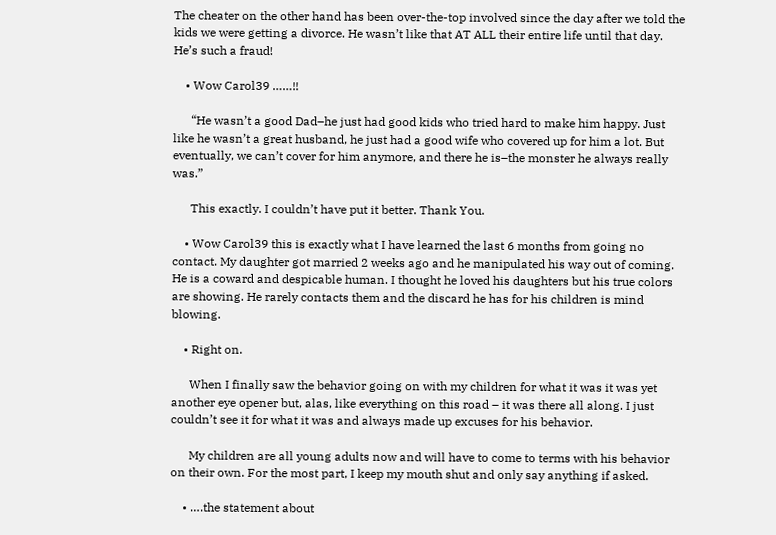The cheater on the other hand has been over-the-top involved since the day after we told the kids we were getting a divorce. He wasn’t like that AT ALL their entire life until that day. He’s such a fraud!

    • Wow Carol39 ……!!

      “He wasn’t a good Dad–he just had good kids who tried hard to make him happy. Just like he wasn’t a great husband, he just had a good wife who covered up for him a lot. But eventually, we can’t cover for him anymore, and there he is–the monster he always really was.”

      This exactly. I couldn’t have put it better. Thank You.

    • Wow Carol39 this is exactly what I have learned the last 6 months from going no contact. My daughter got married 2 weeks ago and he manipulated his way out of coming. He is a coward and despicable human. I thought he loved his daughters but his true colors are showing. He rarely contacts them and the discard he has for his children is mind blowing.

    • Right on.

      When I finally saw the behavior going on with my children for what it was it was yet another eye opener but, alas, like everything on this road – it was there all along. I just couldn’t see it for what it was and always made up excuses for his behavior.

      My children are all young adults now and will have to come to terms with his behavior on their own. For the most part, I keep my mouth shut and only say anything if asked.

    • ….the statement about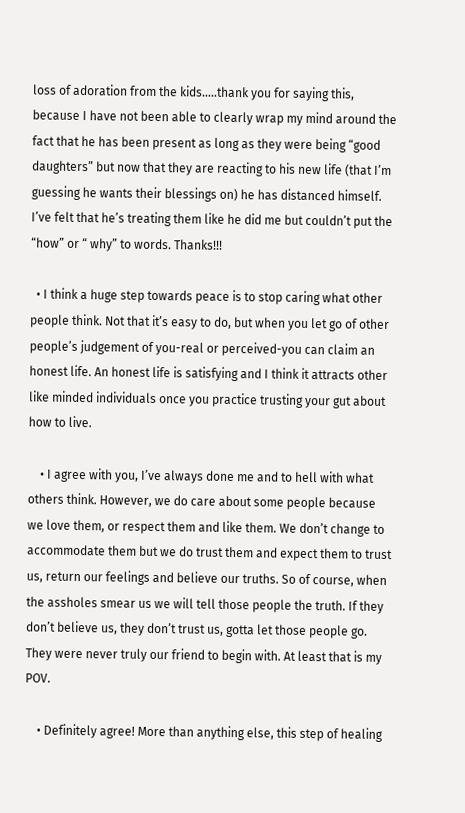loss of adoration from the kids…..thank you for saying this, because I have not been able to clearly wrap my mind around the fact that he has been present as long as they were being “good daughters” but now that they are reacting to his new life (that I’m guessing he wants their blessings on) he has distanced himself. I’ve felt that he’s treating them like he did me but couldn’t put the “how” or “ why” to words. Thanks!!!

  • I think a huge step towards peace is to stop caring what other people think. Not that it’s easy to do, but when you let go of other people’s judgement of you-real or perceived-you can claim an honest life. An honest life is satisfying and I think it attracts other like minded individuals once you practice trusting your gut about how to live.

    • I agree with you, I’ve always done me and to hell with what others think. However, we do care about some people because we love them, or respect them and like them. We don’t change to accommodate them but we do trust them and expect them to trust us, return our feelings and believe our truths. So of course, when the assholes smear us we will tell those people the truth. If they don’t believe us, they don’t trust us, gotta let those people go. They were never truly our friend to begin with. At least that is my POV.

    • Definitely agree! More than anything else, this step of healing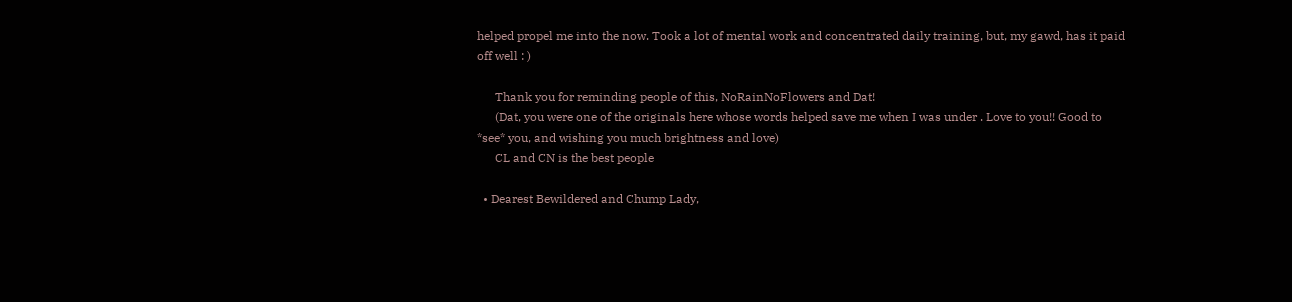helped propel me into the now. Took a lot of mental work and concentrated daily training, but, my gawd, has it paid off well : )

      Thank you for reminding people of this, NoRainNoFlowers and Dat!
      (Dat, you were one of the originals here whose words helped save me when I was under . Love to you!! Good to *see* you, and wishing you much brightness and love)
      CL and CN is the best people

  • Dearest Bewildered and Chump Lady,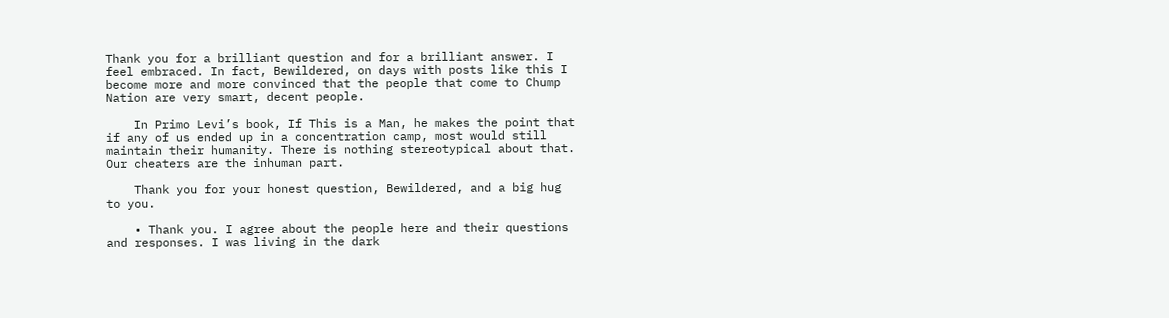Thank you for a brilliant question and for a brilliant answer. I feel embraced. In fact, Bewildered, on days with posts like this I become more and more convinced that the people that come to Chump Nation are very smart, decent people.

    In Primo Levi’s book, If This is a Man, he makes the point that if any of us ended up in a concentration camp, most would still maintain their humanity. There is nothing stereotypical about that. Our cheaters are the inhuman part.

    Thank you for your honest question, Bewildered, and a big hug to you.

    • Thank you. I agree about the people here and their questions and responses. I was living in the dark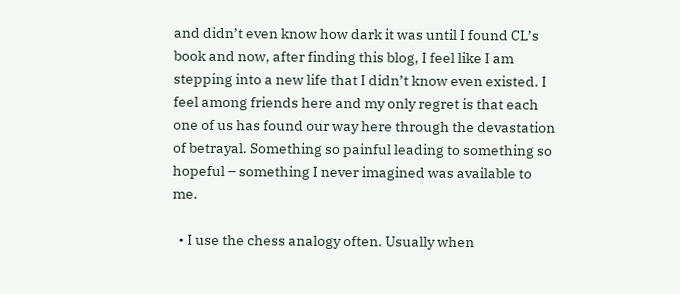and didn’t even know how dark it was until I found CL’s book and now, after finding this blog, I feel like I am stepping into a new life that I didn’t know even existed. I feel among friends here and my only regret is that each one of us has found our way here through the devastation of betrayal. Something so painful leading to something so hopeful – something I never imagined was available to me.

  • I use the chess analogy often. Usually when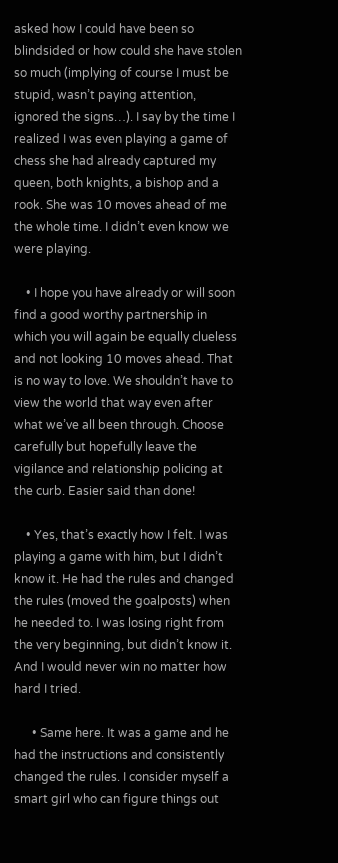asked how I could have been so blindsided or how could she have stolen so much (implying of course I must be stupid, wasn’t paying attention, ignored the signs…). I say by the time I realized I was even playing a game of chess she had already captured my queen, both knights, a bishop and a rook. She was 10 moves ahead of me the whole time. I didn’t even know we were playing.

    • I hope you have already or will soon find a good worthy partnership in which you will again be equally clueless and not looking 10 moves ahead. That is no way to love. We shouldn’t have to view the world that way even after what we’ve all been through. Choose carefully but hopefully leave the vigilance and relationship policing at the curb. Easier said than done!

    • Yes, that’s exactly how I felt. I was playing a game with him, but I didn’t know it. He had the rules and changed the rules (moved the goalposts) when he needed to. I was losing right from the very beginning, but didn’t know it. And I would never win no matter how hard I tried.

      • Same here. It was a game and he had the instructions and consistently changed the rules. I consider myself a smart girl who can figure things out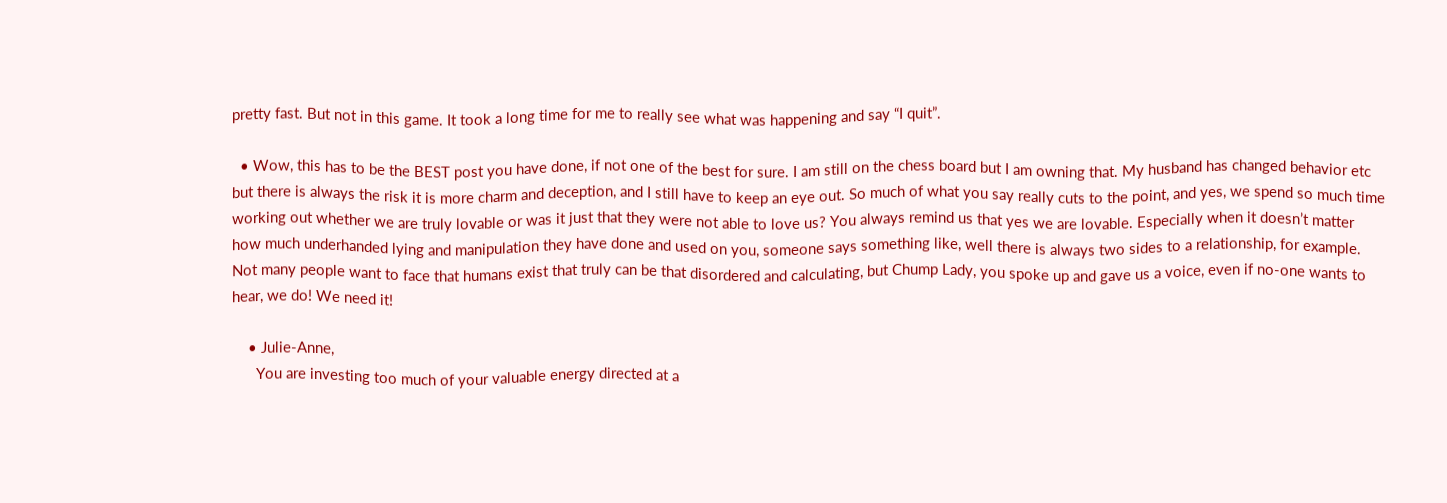pretty fast. But not in this game. It took a long time for me to really see what was happening and say “I quit”.

  • Wow, this has to be the BEST post you have done, if not one of the best for sure. I am still on the chess board but I am owning that. My husband has changed behavior etc but there is always the risk it is more charm and deception, and I still have to keep an eye out. So much of what you say really cuts to the point, and yes, we spend so much time working out whether we are truly lovable or was it just that they were not able to love us? You always remind us that yes we are lovable. Especially when it doesn’t matter how much underhanded lying and manipulation they have done and used on you, someone says something like, well there is always two sides to a relationship, for example. Not many people want to face that humans exist that truly can be that disordered and calculating, but Chump Lady, you spoke up and gave us a voice, even if no-one wants to hear, we do! We need it!

    • Julie-Anne,
      You are investing too much of your valuable energy directed at a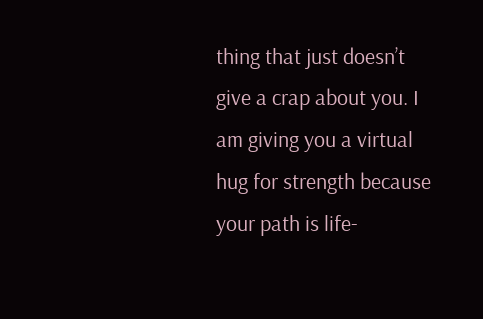thing that just doesn’t give a crap about you. I am giving you a virtual hug for strength because your path is life-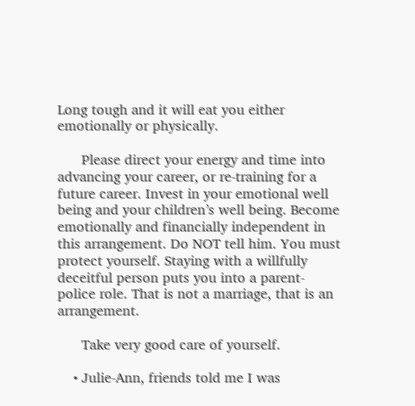Long tough and it will eat you either emotionally or physically.

      Please direct your energy and time into advancing your career, or re-training for a future career. Invest in your emotional well being and your children’s well being. Become emotionally and financially independent in this arrangement. Do NOT tell him. You must protect yourself. Staying with a willfully deceitful person puts you into a parent-police role. That is not a marriage, that is an arrangement.

      Take very good care of yourself.

    • Julie-Ann, friends told me I was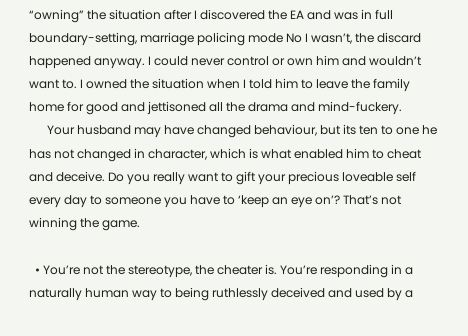“owning” the situation after I discovered the EA and was in full boundary-setting, marriage policing mode No I wasn’t, the discard happened anyway. I could never control or own him and wouldn’t want to. I owned the situation when I told him to leave the family home for good and jettisoned all the drama and mind-fuckery.
      Your husband may have changed behaviour, but its ten to one he has not changed in character, which is what enabled him to cheat and deceive. Do you really want to gift your precious loveable self every day to someone you have to ‘keep an eye on’? That’s not winning the game.

  • You’re not the stereotype, the cheater is. You’re responding in a naturally human way to being ruthlessly deceived and used by a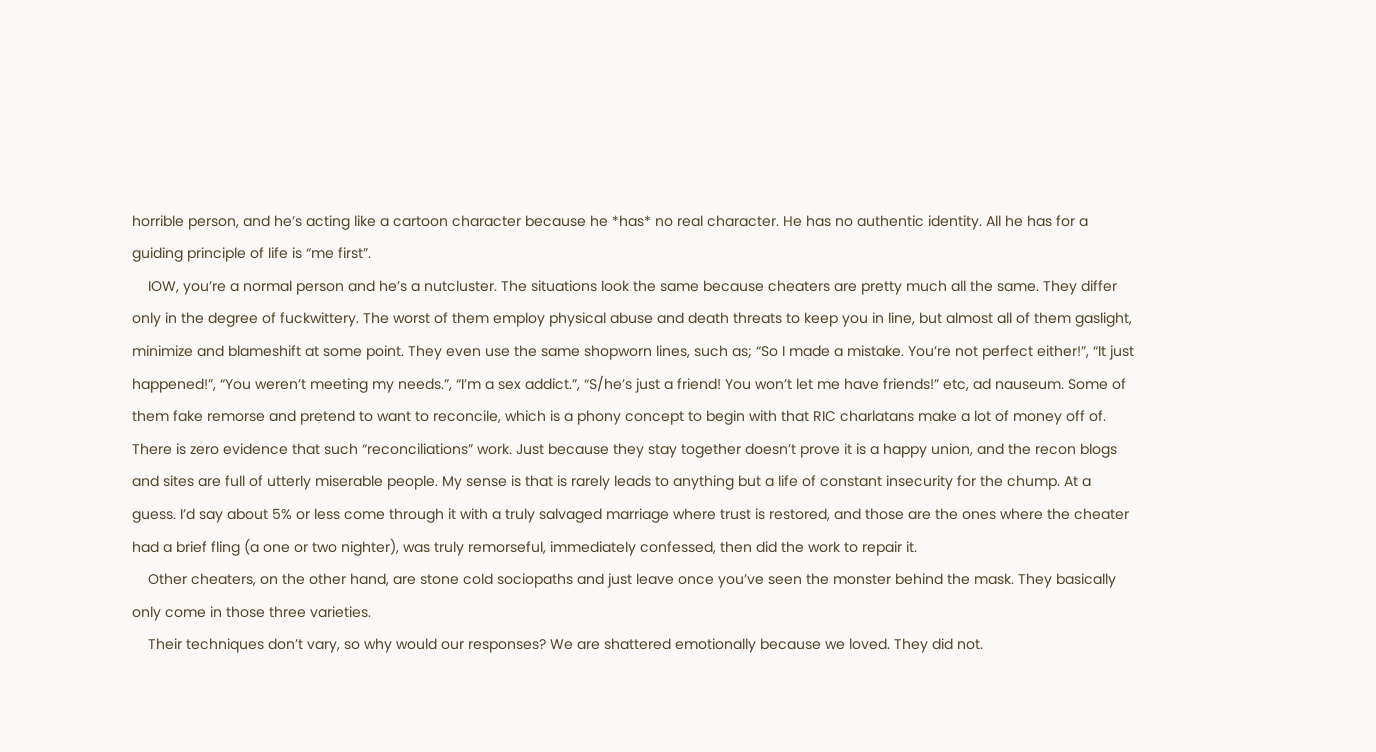horrible person, and he’s acting like a cartoon character because he *has* no real character. He has no authentic identity. All he has for a guiding principle of life is “me first”.
    IOW, you’re a normal person and he’s a nutcluster. The situations look the same because cheaters are pretty much all the same. They differ only in the degree of fuckwittery. The worst of them employ physical abuse and death threats to keep you in line, but almost all of them gaslight, minimize and blameshift at some point. They even use the same shopworn lines, such as; “So I made a mistake. You’re not perfect either!”, “It just happened!”, “You weren’t meeting my needs.”, “I’m a sex addict.”, “S/he’s just a friend! You won’t let me have friends!” etc, ad nauseum. Some of them fake remorse and pretend to want to reconcile, which is a phony concept to begin with that RIC charlatans make a lot of money off of. There is zero evidence that such “reconciliations” work. Just because they stay together doesn’t prove it is a happy union, and the recon blogs and sites are full of utterly miserable people. My sense is that is rarely leads to anything but a life of constant insecurity for the chump. At a guess. I’d say about 5% or less come through it with a truly salvaged marriage where trust is restored, and those are the ones where the cheater had a brief fling (a one or two nighter), was truly remorseful, immediately confessed, then did the work to repair it.
    Other cheaters, on the other hand, are stone cold sociopaths and just leave once you’ve seen the monster behind the mask. They basically only come in those three varieties.
    Their techniques don’t vary, so why would our responses? We are shattered emotionally because we loved. They did not.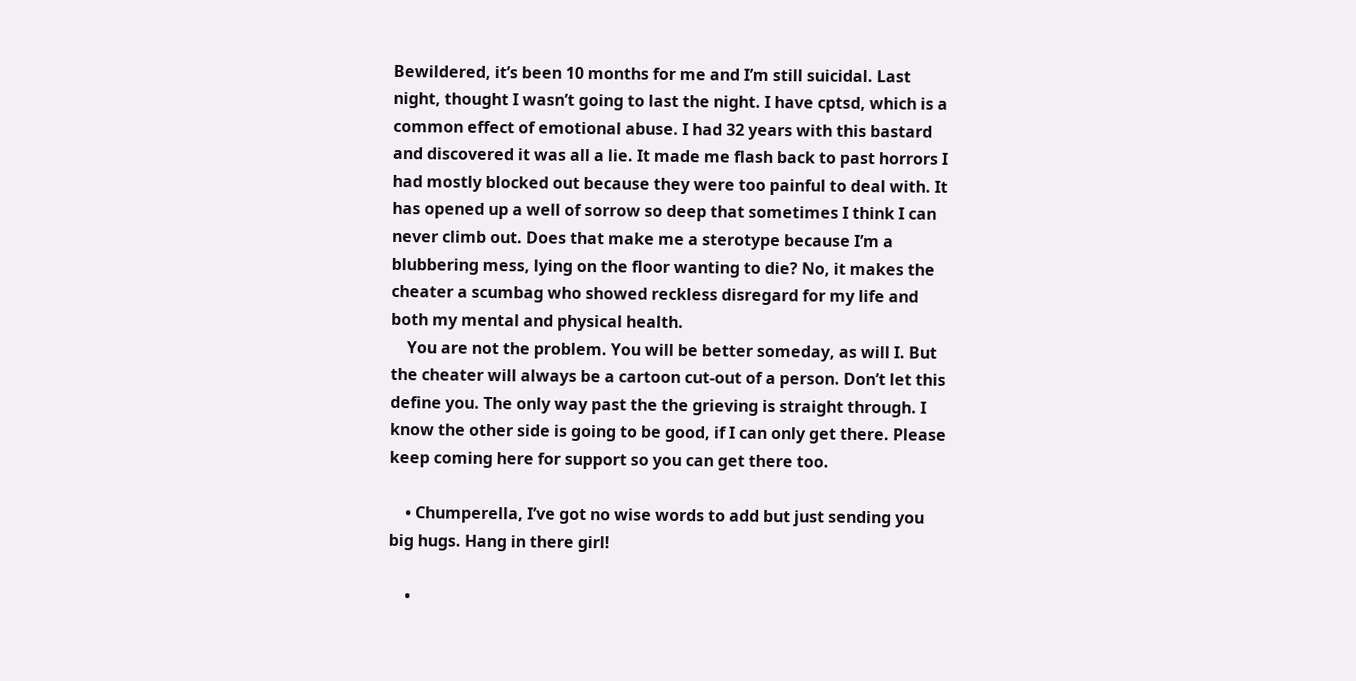Bewildered, it’s been 10 months for me and I’m still suicidal. Last night, thought I wasn’t going to last the night. I have cptsd, which is a common effect of emotional abuse. I had 32 years with this bastard and discovered it was all a lie. It made me flash back to past horrors I had mostly blocked out because they were too painful to deal with. It has opened up a well of sorrow so deep that sometimes I think I can never climb out. Does that make me a sterotype because I’m a blubbering mess, lying on the floor wanting to die? No, it makes the cheater a scumbag who showed reckless disregard for my life and both my mental and physical health.
    You are not the problem. You will be better someday, as will I. But the cheater will always be a cartoon cut-out of a person. Don’t let this define you. The only way past the the grieving is straight through. I know the other side is going to be good, if I can only get there. Please keep coming here for support so you can get there too.

    • Chumperella, I’ve got no wise words to add but just sending you big hugs. Hang in there girl!

    •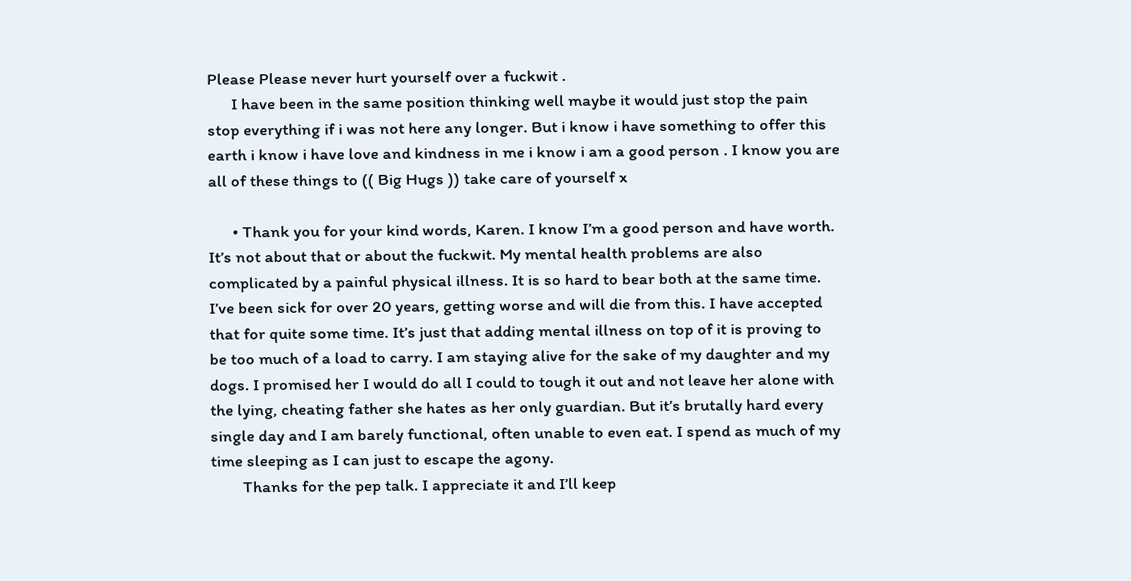Please Please never hurt yourself over a fuckwit .
      I have been in the same position thinking well maybe it would just stop the pain stop everything if i was not here any longer. But i know i have something to offer this earth i know i have love and kindness in me i know i am a good person . I know you are all of these things to (( Big Hugs )) take care of yourself x

      • Thank you for your kind words, Karen. I know I’m a good person and have worth. It’s not about that or about the fuckwit. My mental health problems are also complicated by a painful physical illness. It is so hard to bear both at the same time. I’ve been sick for over 20 years, getting worse and will die from this. I have accepted that for quite some time. It’s just that adding mental illness on top of it is proving to be too much of a load to carry. I am staying alive for the sake of my daughter and my dogs. I promised her I would do all I could to tough it out and not leave her alone with the lying, cheating father she hates as her only guardian. But it’s brutally hard every single day and I am barely functional, often unable to even eat. I spend as much of my time sleeping as I can just to escape the agony.
        Thanks for the pep talk. I appreciate it and I’ll keep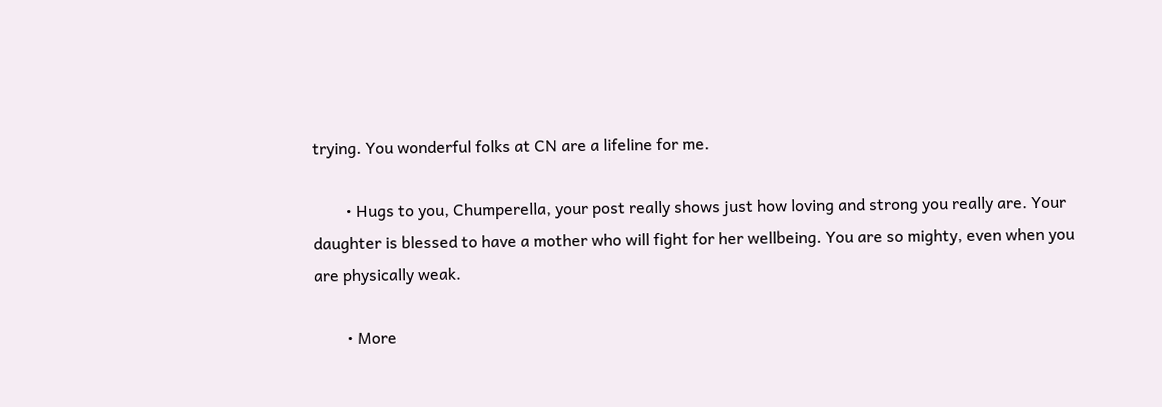trying. You wonderful folks at CN are a lifeline for me.

        • Hugs to you, Chumperella, your post really shows just how loving and strong you really are. Your daughter is blessed to have a mother who will fight for her wellbeing. You are so mighty, even when you are physically weak.

        • More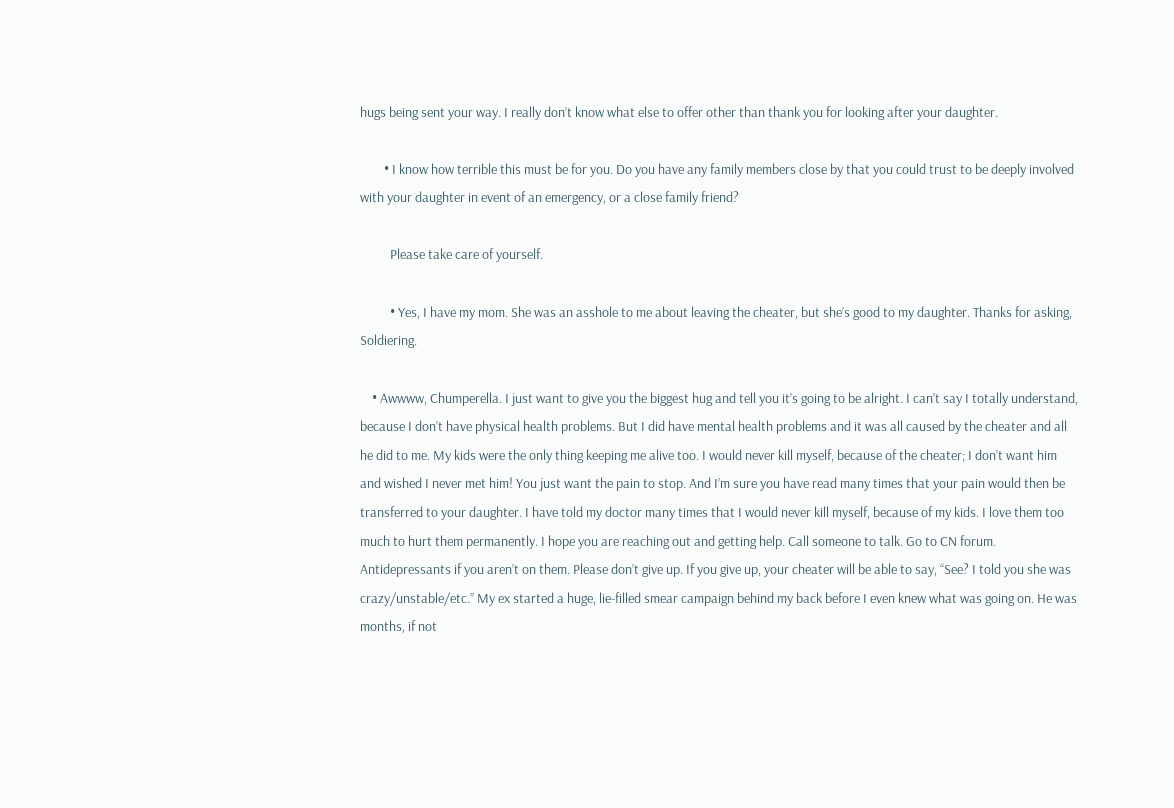hugs being sent your way. I really don’t know what else to offer other than thank you for looking after your daughter.

        • I know how terrible this must be for you. Do you have any family members close by that you could trust to be deeply involved with your daughter in event of an emergency, or a close family friend?

          Please take care of yourself.

          • Yes, I have my mom. She was an asshole to me about leaving the cheater, but she’s good to my daughter. Thanks for asking, Soldiering.

    • Awwww, Chumperella. I just want to give you the biggest hug and tell you it’s going to be alright. I can’t say I totally understand, because I don’t have physical health problems. But I did have mental health problems and it was all caused by the cheater and all he did to me. My kids were the only thing keeping me alive too. I would never kill myself, because of the cheater; I don’t want him and wished I never met him! You just want the pain to stop. And I’m sure you have read many times that your pain would then be transferred to your daughter. I have told my doctor many times that I would never kill myself, because of my kids. I love them too much to hurt them permanently. I hope you are reaching out and getting help. Call someone to talk. Go to CN forum. Antidepressants if you aren’t on them. Please don’t give up. If you give up, your cheater will be able to say, “See? I told you she was crazy/unstable/etc.” My ex started a huge, lie-filled smear campaign behind my back before I even knew what was going on. He was months, if not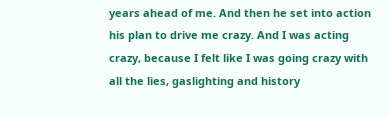years ahead of me. And then he set into action his plan to drive me crazy. And I was acting crazy, because I felt like I was going crazy with all the lies, gaslighting and history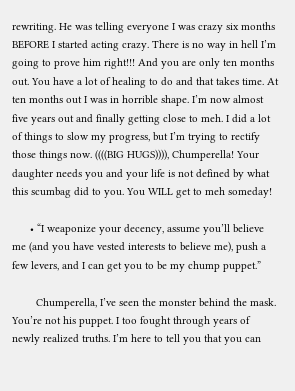rewriting. He was telling everyone I was crazy six months BEFORE I started acting crazy. There is no way in hell I’m going to prove him right!!! And you are only ten months out. You have a lot of healing to do and that takes time. At ten months out I was in horrible shape. I’m now almost five years out and finally getting close to meh. I did a lot of things to slow my progress, but I’m trying to rectify those things now. ((((BIG HUGS)))), Chumperella! Your daughter needs you and your life is not defined by what this scumbag did to you. You WILL get to meh someday!

      • “I weaponize your decency, assume you’ll believe me (and you have vested interests to believe me), push a few levers, and I can get you to be my chump puppet.”

        Chumperella, I’ve seen the monster behind the mask. You’re not his puppet. I too fought through years of newly realized truths. I’m here to tell you that you can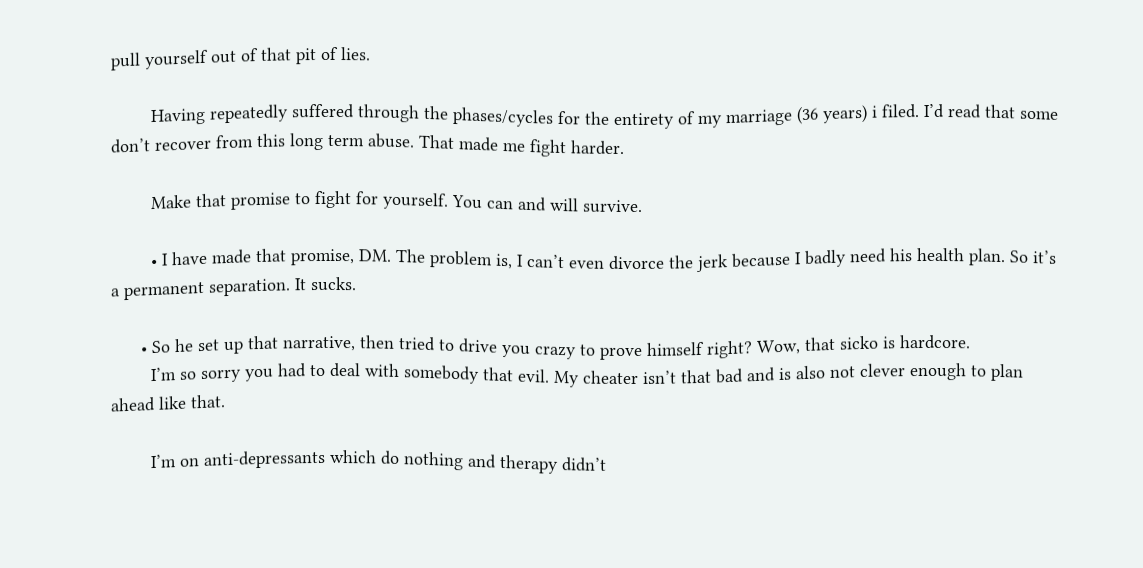pull yourself out of that pit of lies.

        Having repeatedly suffered through the phases/cycles for the entirety of my marriage (36 years) i filed. I’d read that some don’t recover from this long term abuse. That made me fight harder.

        Make that promise to fight for yourself. You can and will survive.

        • I have made that promise, DM. The problem is, I can’t even divorce the jerk because I badly need his health plan. So it’s a permanent separation. It sucks.

      • So he set up that narrative, then tried to drive you crazy to prove himself right? Wow, that sicko is hardcore.
        I’m so sorry you had to deal with somebody that evil. My cheater isn’t that bad and is also not clever enough to plan ahead like that.

        I’m on anti-depressants which do nothing and therapy didn’t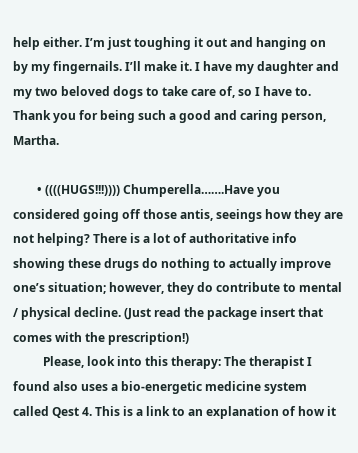help either. I’m just toughing it out and hanging on by my fingernails. I’ll make it. I have my daughter and my two beloved dogs to take care of, so I have to. Thank you for being such a good and caring person, Martha.

        • ((((HUGS!!!)))) Chumperella…….Have you considered going off those antis, seeings how they are not helping? There is a lot of authoritative info showing these drugs do nothing to actually improve one’s situation; however, they do contribute to mental / physical decline. (Just read the package insert that comes with the prescription!)
          Please, look into this therapy: The therapist I found also uses a bio-energetic medicine system called Qest 4. This is a link to an explanation of how it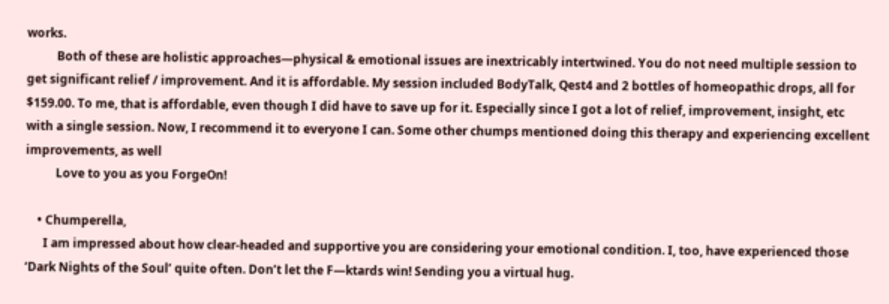works.
          Both of these are holistic approaches—physical & emotional issues are inextricably intertwined. You do not need multiple session to get significant relief / improvement. And it is affordable. My session included BodyTalk, Qest4 and 2 bottles of homeopathic drops, all for $159.00. To me, that is affordable, even though I did have to save up for it. Especially since I got a lot of relief, improvement, insight, etc with a single session. Now, I recommend it to everyone I can. Some other chumps mentioned doing this therapy and experiencing excellent improvements, as well
          Love to you as you ForgeOn!

    • Chumperella,
      I am impressed about how clear-headed and supportive you are considering your emotional condition. I, too, have experienced those ‘Dark Nights of the Soul’ quite often. Don’t let the F—ktards win! Sending you a virtual hug.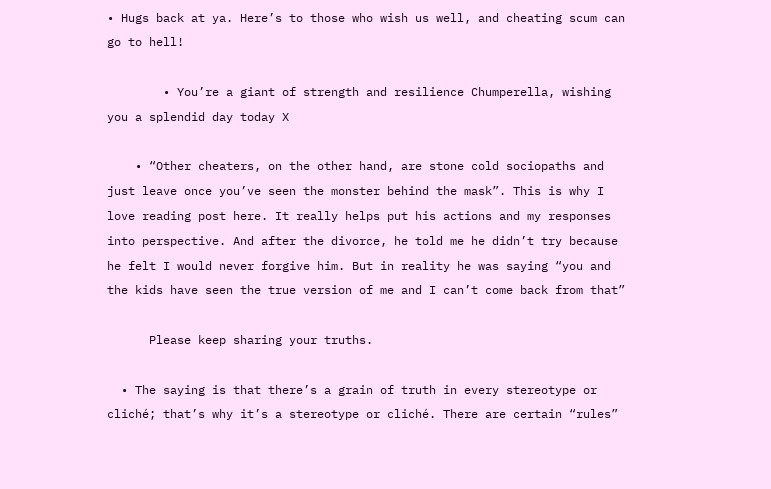• Hugs back at ya. Here’s to those who wish us well, and cheating scum can go to hell!

        • You’re a giant of strength and resilience Chumperella, wishing you a splendid day today X

    • “Other cheaters, on the other hand, are stone cold sociopaths and just leave once you’ve seen the monster behind the mask”. This is why I love reading post here. It really helps put his actions and my responses into perspective. And after the divorce, he told me he didn’t try because he felt I would never forgive him. But in reality he was saying “you and the kids have seen the true version of me and I can’t come back from that”

      Please keep sharing your truths.

  • The saying is that there’s a grain of truth in every stereotype or cliché; that’s why it’s a stereotype or cliché. There are certain “rules”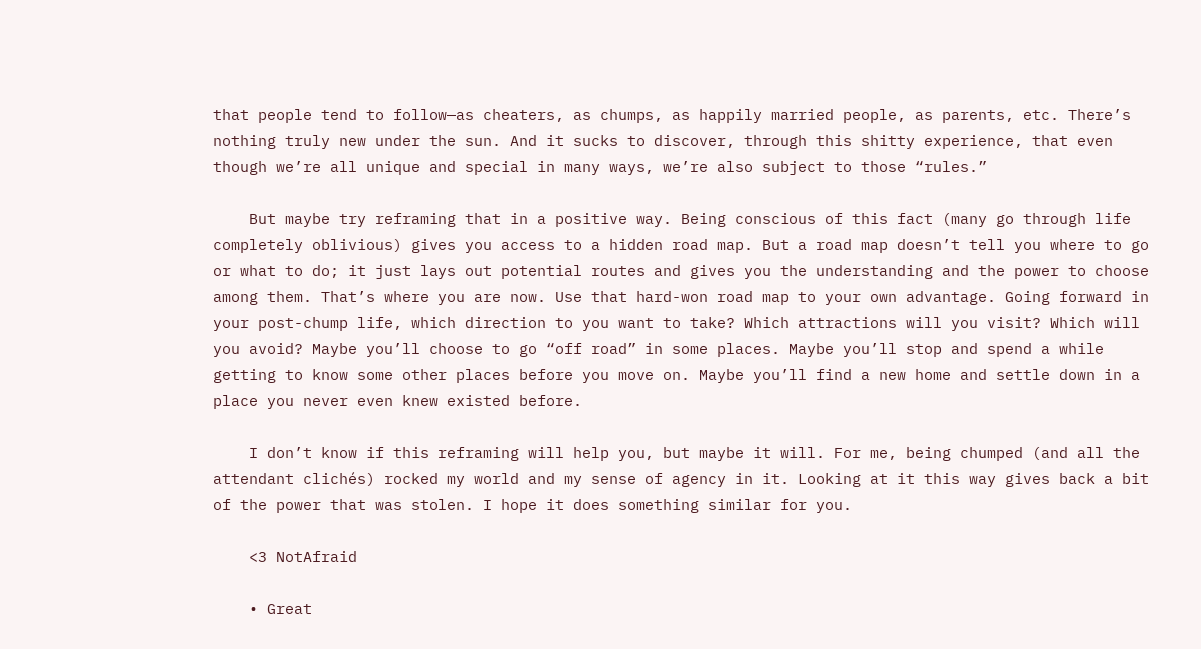that people tend to follow—as cheaters, as chumps, as happily married people, as parents, etc. There’s nothing truly new under the sun. And it sucks to discover, through this shitty experience, that even though we’re all unique and special in many ways, we’re also subject to those “rules.”

    But maybe try reframing that in a positive way. Being conscious of this fact (many go through life completely oblivious) gives you access to a hidden road map. But a road map doesn’t tell you where to go or what to do; it just lays out potential routes and gives you the understanding and the power to choose among them. That’s where you are now. Use that hard-won road map to your own advantage. Going forward in your post-chump life, which direction to you want to take? Which attractions will you visit? Which will you avoid? Maybe you’ll choose to go “off road” in some places. Maybe you’ll stop and spend a while getting to know some other places before you move on. Maybe you’ll find a new home and settle down in a place you never even knew existed before.

    I don’t know if this reframing will help you, but maybe it will. For me, being chumped (and all the attendant clichés) rocked my world and my sense of agency in it. Looking at it this way gives back a bit of the power that was stolen. I hope it does something similar for you.

    <3 NotAfraid

    • Great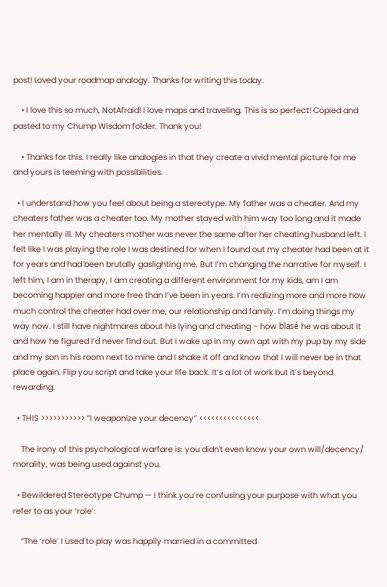post! Loved your roadmap analogy. Thanks for writing this today.

    • I love this so much, NotAfraid! I love maps and traveling. This is so perfect! Copied and pasted to my Chump Wisdom folder. Thank you!

    • Thanks for this. I really like analogies in that they create a vivid mental picture for me and yours is teeming with possibilities.

  • I understand how you feel about being a stereotype. My father was a cheater. And my cheaters father was a cheater too. My mother stayed with him way too long and it made her mentally ill. My cheaters mother was never the same after her cheating husband left. I felt like I was playing the role I was destined for when I found out my cheater had been at it for years and had been brutally gaslighting me. But I’m changing the narrative for myself. I left him, I am in therapy, I am creating a different environment for my kids, am I am becoming happier and more free than I’ve been in years. I’m realizing more and more how much control the cheater had over me, our relationship and family. I’m doing things my way now. I still have nightmares about his lying and cheating – how blasé he was about it and how he figured I’d never find out. But I wake up in my own apt with my pup by my side and my son in his room next to mine and I shake it off and know that I will never be in that place again. Flip you script and take your life back. It’s a lot of work but it’s beyond rewarding.

  • THIS >>>>>>>>>>> “I weaponize your decency” <<<<<<<<<<<<<<<

    The irony of this psychological warfare is: you didn't even know your own will/decency/ morality, was being used against you.

  • Bewildered Stereotype Chump — I think you’re confusing your purpose with what you refer to as your ‘role’:

    “The ‘role’ I used to play was happily married in a committed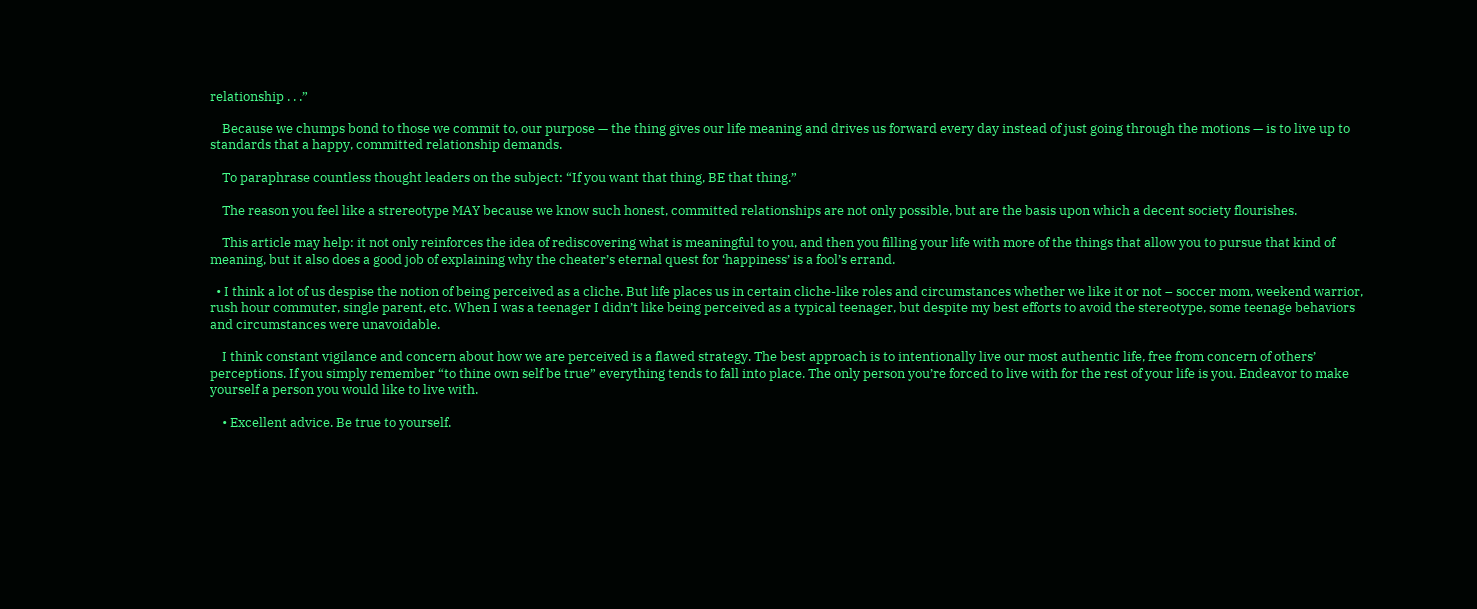relationship . . .”

    Because we chumps bond to those we commit to, our purpose — the thing gives our life meaning and drives us forward every day instead of just going through the motions — is to live up to standards that a happy, committed relationship demands.

    To paraphrase countless thought leaders on the subject: “If you want that thing, BE that thing.”

    The reason you feel like a strereotype MAY because we know such honest, committed relationships are not only possible, but are the basis upon which a decent society flourishes.

    This article may help: it not only reinforces the idea of rediscovering what is meaningful to you, and then you filling your life with more of the things that allow you to pursue that kind of meaning, but it also does a good job of explaining why the cheater’s eternal quest for ‘happiness’ is a fool’s errand.

  • I think a lot of us despise the notion of being perceived as a cliche. But life places us in certain cliche-like roles and circumstances whether we like it or not – soccer mom, weekend warrior, rush hour commuter, single parent, etc. When I was a teenager I didn’t like being perceived as a typical teenager, but despite my best efforts to avoid the stereotype, some teenage behaviors and circumstances were unavoidable.

    I think constant vigilance and concern about how we are perceived is a flawed strategy. The best approach is to intentionally live our most authentic life, free from concern of others’ perceptions. If you simply remember “to thine own self be true” everything tends to fall into place. The only person you’re forced to live with for the rest of your life is you. Endeavor to make yourself a person you would like to live with.

    • Excellent advice. Be true to yourself.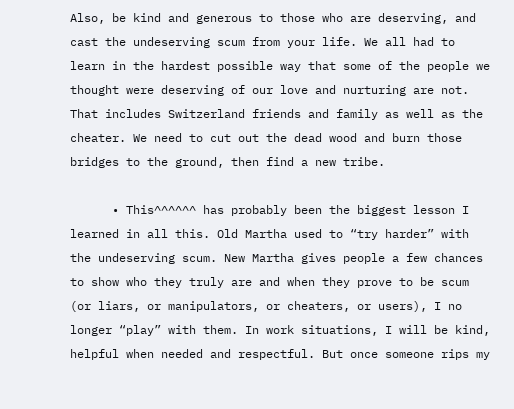Also, be kind and generous to those who are deserving, and cast the undeserving scum from your life. We all had to learn in the hardest possible way that some of the people we thought were deserving of our love and nurturing are not. That includes Switzerland friends and family as well as the cheater. We need to cut out the dead wood and burn those bridges to the ground, then find a new tribe.

      • This^^^^^^ has probably been the biggest lesson I learned in all this. Old Martha used to “try harder” with the undeserving scum. New Martha gives people a few chances to show who they truly are and when they prove to be scum (or liars, or manipulators, or cheaters, or users), I no longer “play” with them. In work situations, I will be kind, helpful when needed and respectful. But once someone rips my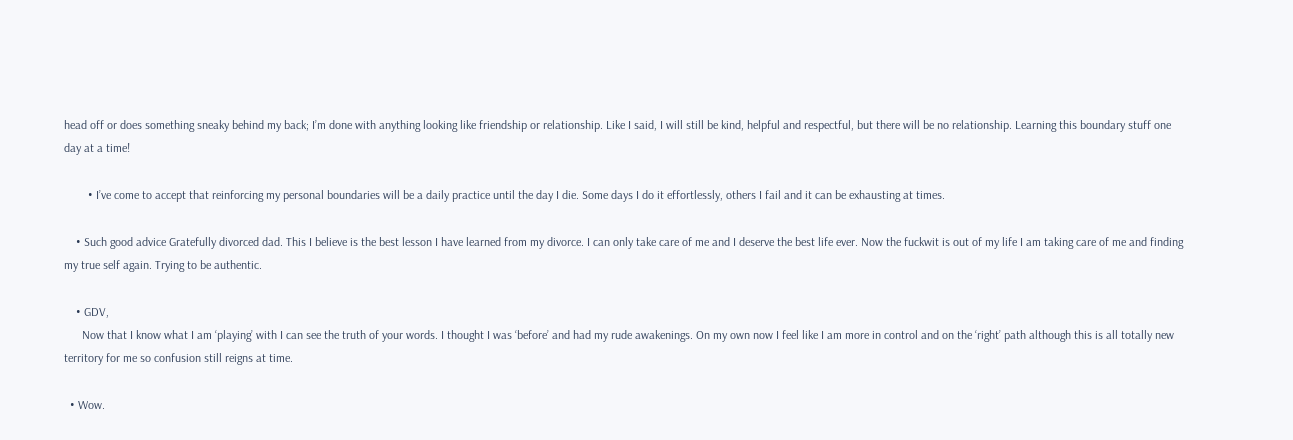head off or does something sneaky behind my back; I’m done with anything looking like friendship or relationship. Like I said, I will still be kind, helpful and respectful, but there will be no relationship. Learning this boundary stuff one day at a time!

        • I’ve come to accept that reinforcing my personal boundaries will be a daily practice until the day I die. Some days I do it effortlessly, others I fail and it can be exhausting at times.

    • Such good advice Gratefully divorced dad. This I believe is the best lesson I have learned from my divorce. I can only take care of me and I deserve the best life ever. Now the fuckwit is out of my life I am taking care of me and finding my true self again. Trying to be authentic.

    • GDV,
      Now that I know what I am ‘playing’ with I can see the truth of your words. I thought I was ‘before’ and had my rude awakenings. On my own now I feel like I am more in control and on the ‘right’ path although this is all totally new territory for me so confusion still reigns at time.

  • Wow.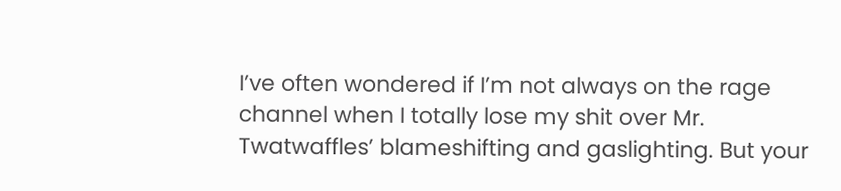I’ve often wondered if I’m not always on the rage channel when I totally lose my shit over Mr. Twatwaffles’ blameshifting and gaslighting. But your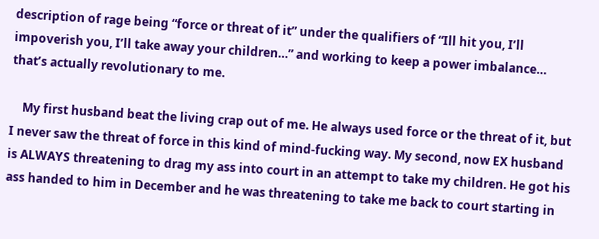description of rage being “force or threat of it” under the qualifiers of “Ill hit you, I’ll impoverish you, I’ll take away your children…” and working to keep a power imbalance… that’s actually revolutionary to me.

    My first husband beat the living crap out of me. He always used force or the threat of it, but I never saw the threat of force in this kind of mind-fucking way. My second, now EX husband is ALWAYS threatening to drag my ass into court in an attempt to take my children. He got his ass handed to him in December and he was threatening to take me back to court starting in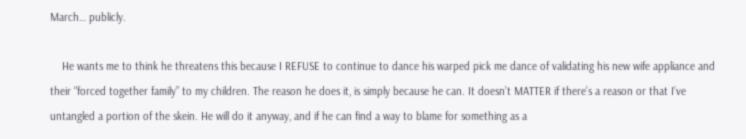March… publicly.

    He wants me to think he threatens this because I REFUSE to continue to dance his warped pick me dance of validating his new wife appliance and their “forced together family” to my children. The reason he does it, is simply because he can. It doesn’t MATTER if there’s a reason or that I’ve untangled a portion of the skein. He will do it anyway, and if he can find a way to blame for something as a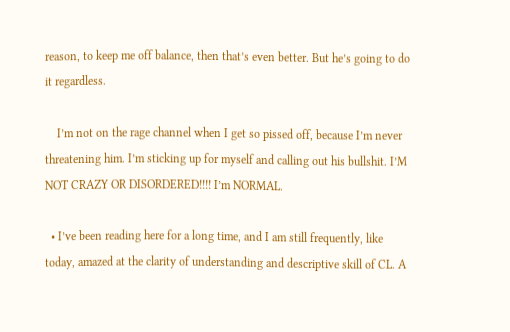reason, to keep me off balance, then that’s even better. But he’s going to do it regardless.

    I’m not on the rage channel when I get so pissed off, because I’m never threatening him. I’m sticking up for myself and calling out his bullshit. I’M NOT CRAZY OR DISORDERED!!!! I’m NORMAL.

  • I’ve been reading here for a long time, and I am still frequently, like today, amazed at the clarity of understanding and descriptive skill of CL. A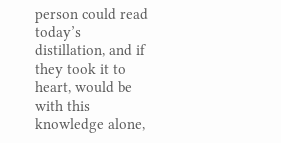person could read today’s distillation, and if they took it to heart, would be with this knowledge alone,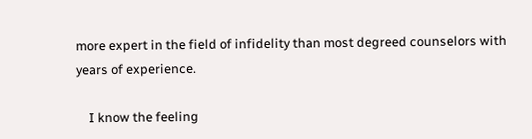more expert in the field of infidelity than most degreed counselors with years of experience.

    I know the feeling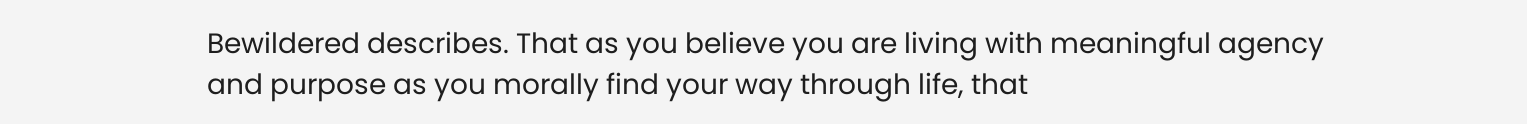Bewildered describes. That as you believe you are living with meaningful agency and purpose as you morally find your way through life, that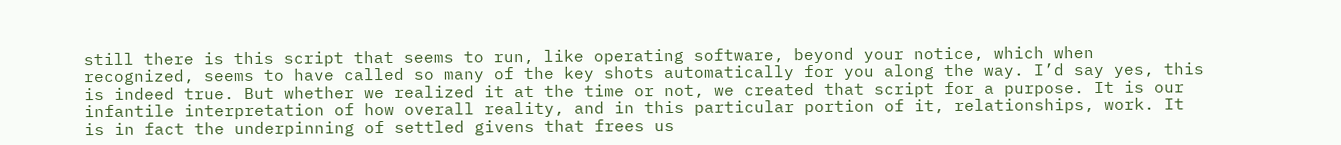still there is this script that seems to run, like operating software, beyond your notice, which when recognized, seems to have called so many of the key shots automatically for you along the way. I’d say yes, this is indeed true. But whether we realized it at the time or not, we created that script for a purpose. It is our infantile interpretation of how overall reality, and in this particular portion of it, relationships, work. It is in fact the underpinning of settled givens that frees us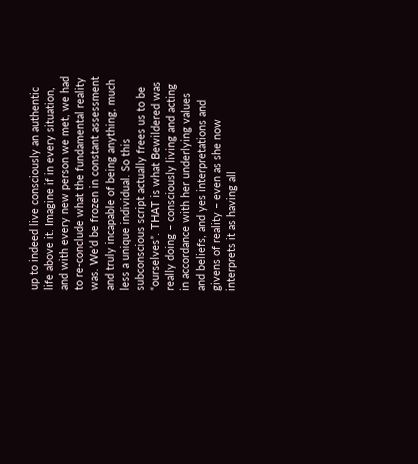up to indeed live consciously an authentic life above it. Imagine if in every situation, and with every new person we met, we had to re-conclude what the fundamental reality was. We’d be frozen in constant assessment and truly incapable of being anything, much less a unique individual. So this subconscious script actually frees us to be “ourselves”. THAT is what Bewildered was really doing – consciously living and acting in accordance with her underlying values and beliefs, and yes interpretations and givens of reality – even as she now interprets it as having all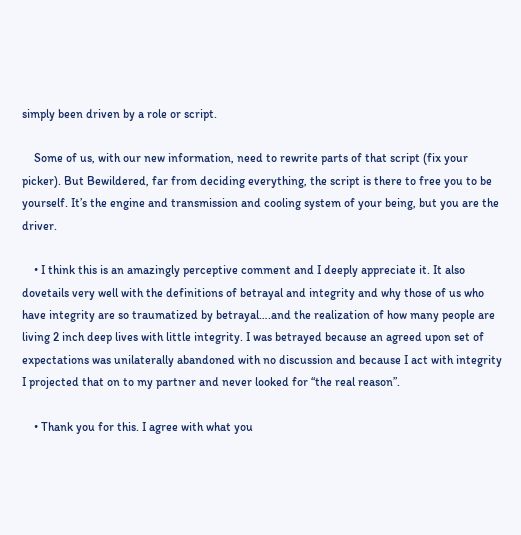simply been driven by a role or script.

    Some of us, with our new information, need to rewrite parts of that script (fix your picker). But Bewildered, far from deciding everything, the script is there to free you to be yourself. It’s the engine and transmission and cooling system of your being, but you are the driver.

    • I think this is an amazingly perceptive comment and I deeply appreciate it. It also dovetails very well with the definitions of betrayal and integrity and why those of us who have integrity are so traumatized by betrayal….and the realization of how many people are living 2 inch deep lives with little integrity. I was betrayed because an agreed upon set of expectations was unilaterally abandoned with no discussion and because I act with integrity I projected that on to my partner and never looked for “the real reason”.

    • Thank you for this. I agree with what you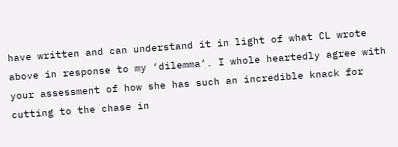have written and can understand it in light of what CL wrote above in response to my ‘dilemma’. I whole heartedly agree with your assessment of how she has such an incredible knack for cutting to the chase in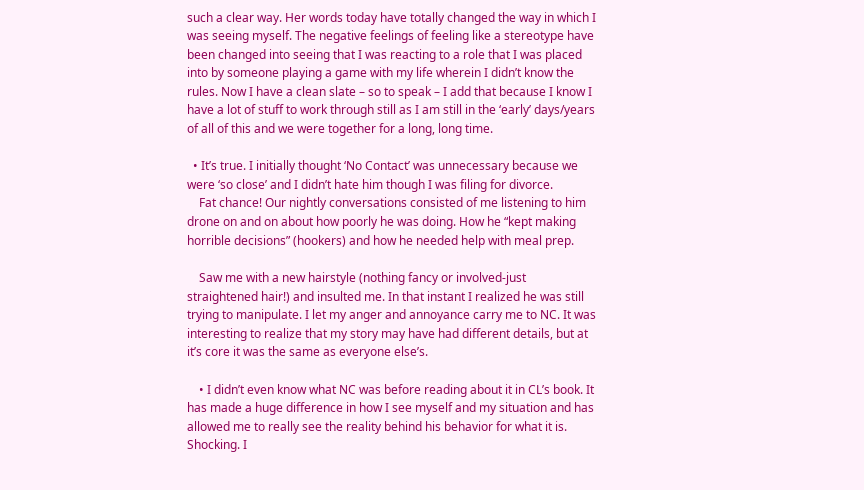such a clear way. Her words today have totally changed the way in which I was seeing myself. The negative feelings of feeling like a stereotype have been changed into seeing that I was reacting to a role that I was placed into by someone playing a game with my life wherein I didn’t know the rules. Now I have a clean slate – so to speak – I add that because I know I have a lot of stuff to work through still as I am still in the ‘early’ days/years of all of this and we were together for a long, long time.

  • It’s true. I initially thought ‘No Contact’ was unnecessary because we were ‘so close’ and I didn’t hate him though I was filing for divorce.
    Fat chance! Our nightly conversations consisted of me listening to him drone on and on about how poorly he was doing. How he “kept making horrible decisions” (hookers) and how he needed help with meal prep.

    Saw me with a new hairstyle (nothing fancy or involved-just straightened hair!) and insulted me. In that instant I realized he was still trying to manipulate. I let my anger and annoyance carry me to NC. It was interesting to realize that my story may have had different details, but at it’s core it was the same as everyone else’s.

    • I didn’t even know what NC was before reading about it in CL’s book. It has made a huge difference in how I see myself and my situation and has allowed me to really see the reality behind his behavior for what it is. Shocking. I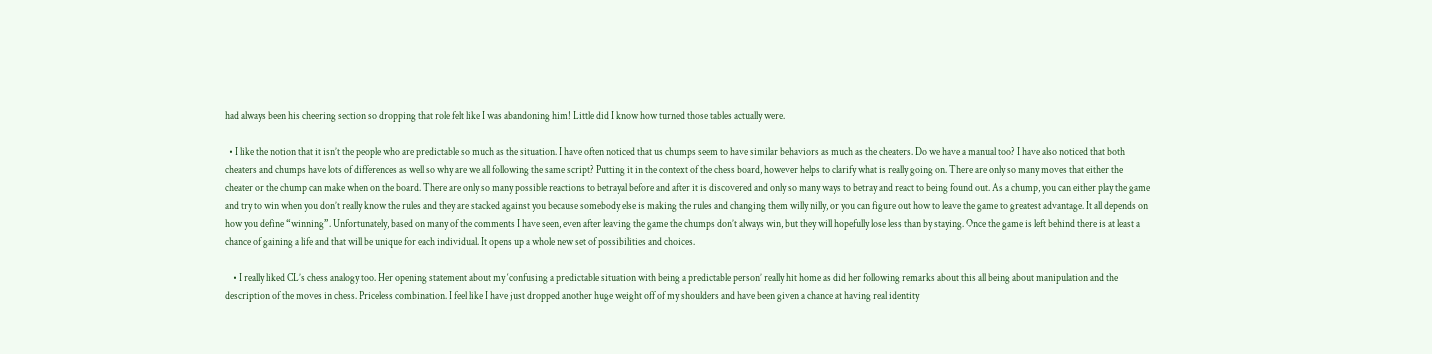had always been his cheering section so dropping that role felt like I was abandoning him! Little did I know how turned those tables actually were.

  • I like the notion that it isn’t the people who are predictable so much as the situation. I have often noticed that us chumps seem to have similar behaviors as much as the cheaters. Do we have a manual too? I have also noticed that both cheaters and chumps have lots of differences as well so why are we all following the same script? Putting it in the context of the chess board, however helps to clarify what is really going on. There are only so many moves that either the cheater or the chump can make when on the board. There are only so many possible reactions to betrayal before and after it is discovered and only so many ways to betray and react to being found out. As a chump, you can either play the game and try to win when you don’t really know the rules and they are stacked against you because somebody else is making the rules and changing them willy nilly, or you can figure out how to leave the game to greatest advantage. It all depends on how you define “winning”. Unfortunately, based on many of the comments I have seen, even after leaving the game the chumps don’t always win, but they will hopefully lose less than by staying. Once the game is left behind there is at least a chance of gaining a life and that will be unique for each individual. It opens up a whole new set of possibilities and choices.

    • I really liked CL’s chess analogy too. Her opening statement about my ‘confusing a predictable situation with being a predictable person’ really hit home as did her following remarks about this all being about manipulation and the description of the moves in chess. Priceless combination. I feel like I have just dropped another huge weight off of my shoulders and have been given a chance at having real identity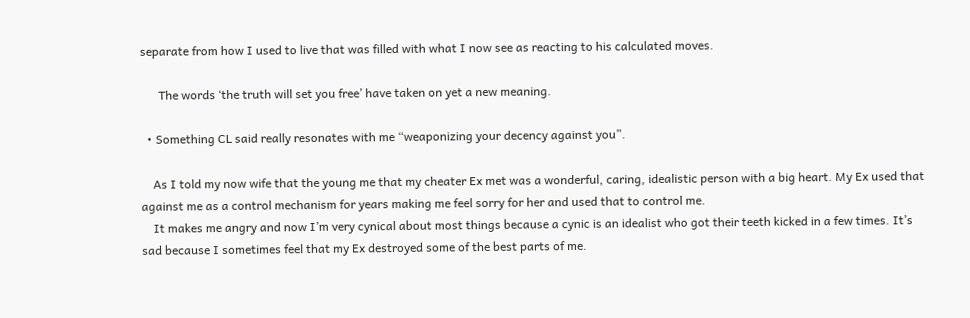separate from how I used to live that was filled with what I now see as reacting to his calculated moves.

      The words ‘the truth will set you free’ have taken on yet a new meaning.

  • Something CL said really resonates with me “weaponizing your decency against you”.

    As I told my now wife that the young me that my cheater Ex met was a wonderful, caring, idealistic person with a big heart. My Ex used that against me as a control mechanism for years making me feel sorry for her and used that to control me.
    It makes me angry and now I’m very cynical about most things because a cynic is an idealist who got their teeth kicked in a few times. It’s sad because I sometimes feel that my Ex destroyed some of the best parts of me.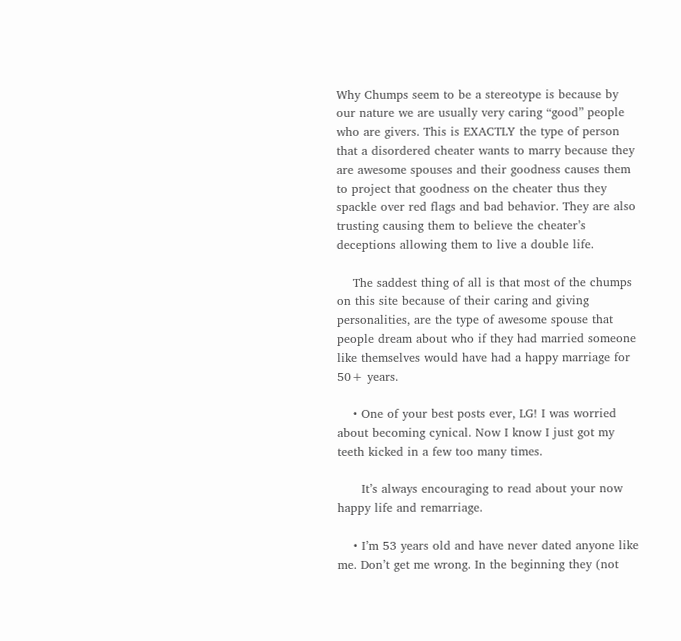Why Chumps seem to be a stereotype is because by our nature we are usually very caring “good” people who are givers. This is EXACTLY the type of person that a disordered cheater wants to marry because they are awesome spouses and their goodness causes them to project that goodness on the cheater thus they spackle over red flags and bad behavior. They are also trusting causing them to believe the cheater’s deceptions allowing them to live a double life.

    The saddest thing of all is that most of the chumps on this site because of their caring and giving personalities, are the type of awesome spouse that people dream about who if they had married someone like themselves would have had a happy marriage for 50+ years.

    • One of your best posts ever, LG! I was worried about becoming cynical. Now I know I just got my teeth kicked in a few too many times.

      It’s always encouraging to read about your now happy life and remarriage.

    • I’m 53 years old and have never dated anyone like me. Don’t get me wrong. In the beginning they (not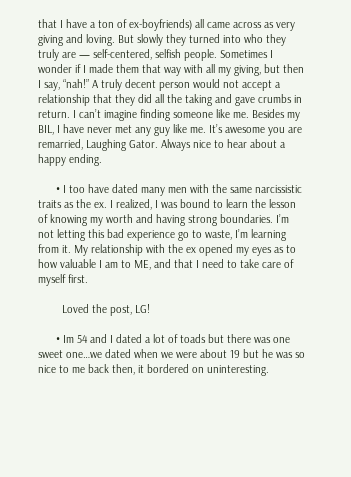that I have a ton of ex-boyfriends) all came across as very giving and loving. But slowly they turned into who they truly are — self-centered, selfish people. Sometimes I wonder if I made them that way with all my giving, but then I say, “nah!” A truly decent person would not accept a relationship that they did all the taking and gave crumbs in return. I can’t imagine finding someone like me. Besides my BIL, I have never met any guy like me. It’s awesome you are remarried, Laughing Gator. Always nice to hear about a happy ending.

      • I too have dated many men with the same narcissistic traits as the ex. I realized, I was bound to learn the lesson of knowing my worth and having strong boundaries. I’m not letting this bad experience go to waste, I’m learning from it. My relationship with the ex opened my eyes as to how valuable I am to ME, and that I need to take care of myself first.

        Loved the post, LG!

      • Im 54 and I dated a lot of toads but there was one sweet one…we dated when we were about 19 but he was so nice to me back then, it bordered on uninteresting.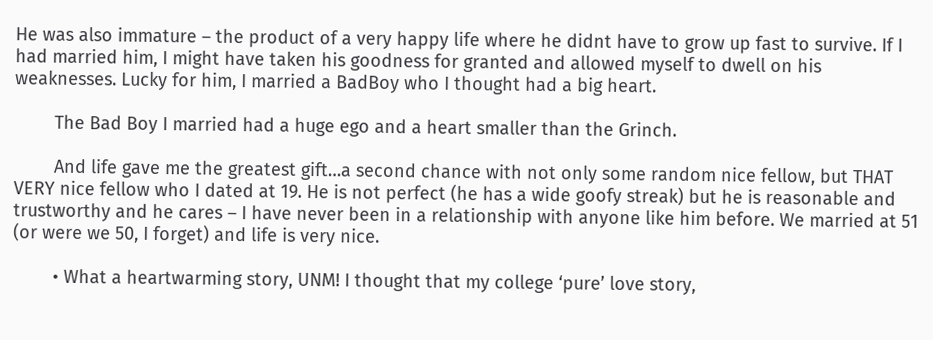He was also immature – the product of a very happy life where he didnt have to grow up fast to survive. If I had married him, I might have taken his goodness for granted and allowed myself to dwell on his weaknesses. Lucky for him, I married a BadBoy who I thought had a big heart.

        The Bad Boy I married had a huge ego and a heart smaller than the Grinch.

        And life gave me the greatest gift…a second chance with not only some random nice fellow, but THAT VERY nice fellow who I dated at 19. He is not perfect (he has a wide goofy streak) but he is reasonable and trustworthy and he cares – I have never been in a relationship with anyone like him before. We married at 51 (or were we 50, I forget) and life is very nice.

        • What a heartwarming story, UNM! I thought that my college ‘pure’ love story,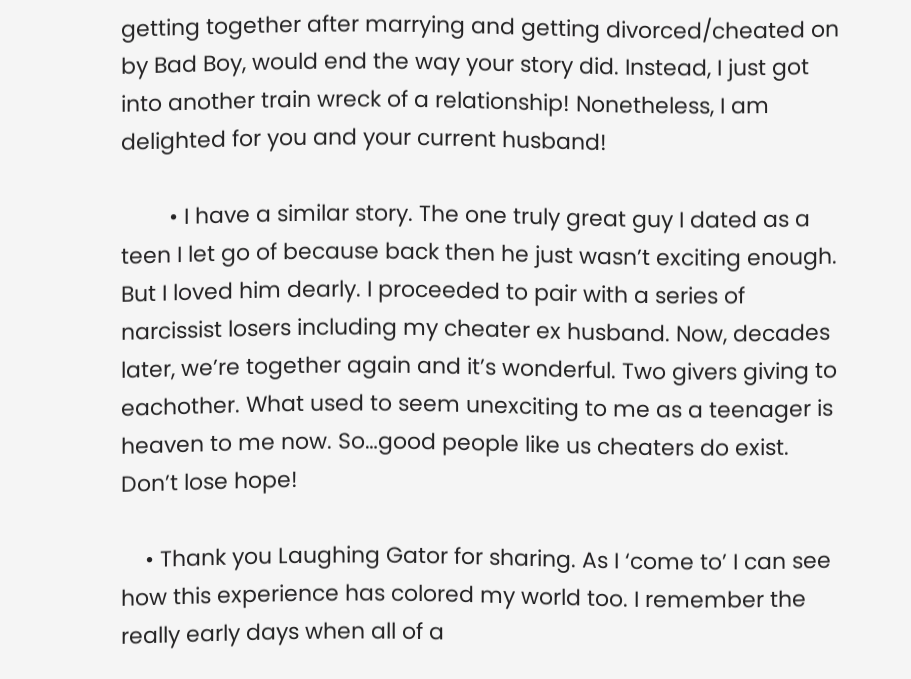getting together after marrying and getting divorced/cheated on by Bad Boy, would end the way your story did. Instead, I just got into another train wreck of a relationship! Nonetheless, I am delighted for you and your current husband!

        • I have a similar story. The one truly great guy I dated as a teen I let go of because back then he just wasn’t exciting enough. But I loved him dearly. I proceeded to pair with a series of narcissist losers including my cheater ex husband. Now, decades later, we’re together again and it’s wonderful. Two givers giving to eachother. What used to seem unexciting to me as a teenager is heaven to me now. So…good people like us cheaters do exist. Don’t lose hope!

    • Thank you Laughing Gator for sharing. As I ‘come to’ I can see how this experience has colored my world too. I remember the really early days when all of a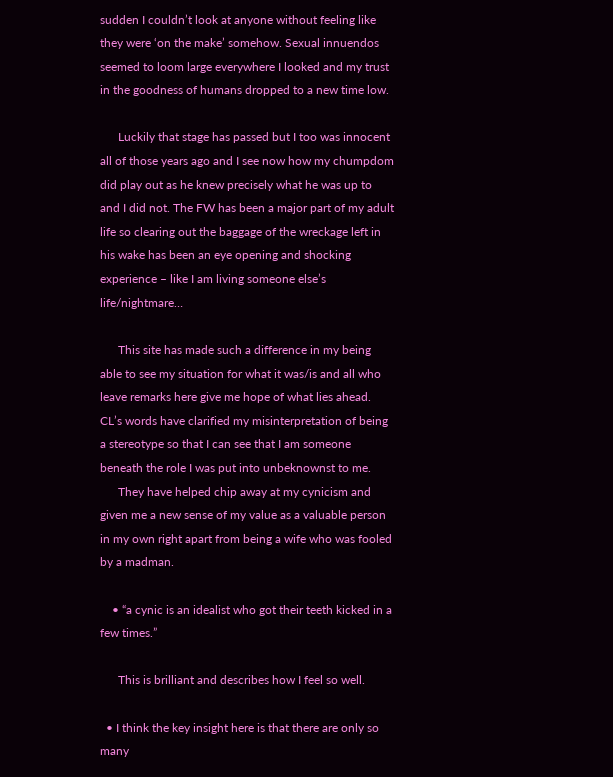sudden I couldn’t look at anyone without feeling like they were ‘on the make’ somehow. Sexual innuendos seemed to loom large everywhere I looked and my trust in the goodness of humans dropped to a new time low.

      Luckily that stage has passed but I too was innocent all of those years ago and I see now how my chumpdom did play out as he knew precisely what he was up to and I did not. The FW has been a major part of my adult life so clearing out the baggage of the wreckage left in his wake has been an eye opening and shocking experience – like I am living someone else’s life/nightmare…

      This site has made such a difference in my being able to see my situation for what it was/is and all who leave remarks here give me hope of what lies ahead. CL’s words have clarified my misinterpretation of being a stereotype so that I can see that I am someone beneath the role I was put into unbeknownst to me.
      They have helped chip away at my cynicism and given me a new sense of my value as a valuable person in my own right apart from being a wife who was fooled by a madman.

    • “a cynic is an idealist who got their teeth kicked in a few times.”

      This is brilliant and describes how I feel so well.

  • I think the key insight here is that there are only so many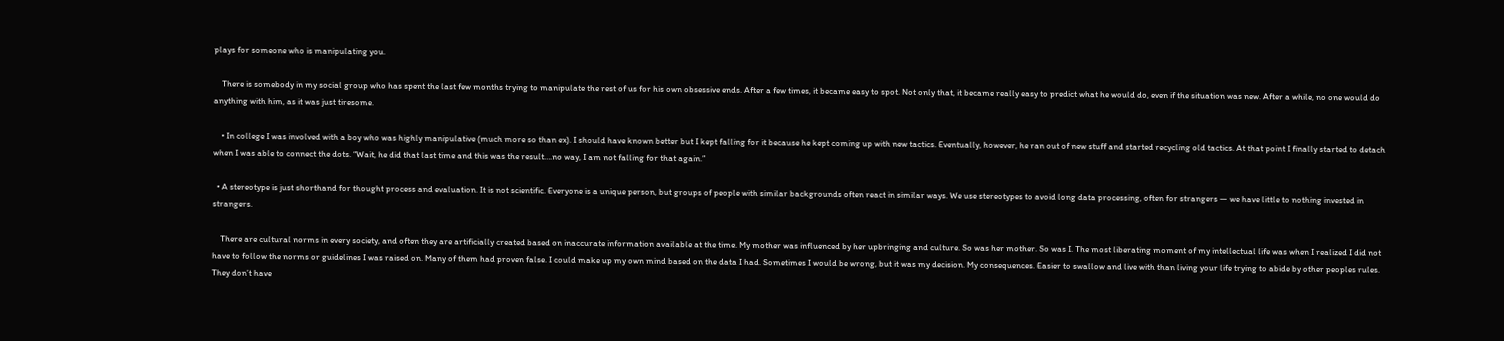plays for someone who is manipulating you.

    There is somebody in my social group who has spent the last few months trying to manipulate the rest of us for his own obsessive ends. After a few times, it became easy to spot. Not only that, it became really easy to predict what he would do, even if the situation was new. After a while, no one would do anything with him, as it was just tiresome.

    • In college I was involved with a boy who was highly manipulative (much more so than ex). I should have known better but I kept falling for it because he kept coming up with new tactics. Eventually, however, he ran out of new stuff and started recycling old tactics. At that point I finally started to detach when I was able to connect the dots. “Wait, he did that last time and this was the result….no way, I am not falling for that again.”

  • A stereotype is just shorthand for thought process and evaluation. It is not scientific. Everyone is a unique person, but groups of people with similar backgrounds often react in similar ways. We use stereotypes to avoid long data processing, often for strangers — we have little to nothing invested in strangers.

    There are cultural norms in every society, and often they are artificially created based on inaccurate information available at the time. My mother was influenced by her upbringing and culture. So was her mother. So was I. The most liberating moment of my intellectual life was when I realized I did not have to follow the norms or guidelines I was raised on. Many of them had proven false. I could make up my own mind based on the data I had. Sometimes I would be wrong, but it was my decision. My consequences. Easier to swallow and live with than living your life trying to abide by other peoples rules. They don’t have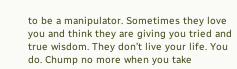to be a manipulator. Sometimes they love you and think they are giving you tried and true wisdom. They don’t live your life. You do. Chump no more when you take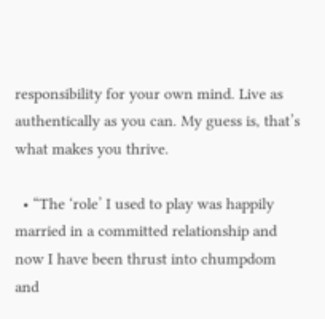responsibility for your own mind. Live as authentically as you can. My guess is, that’s what makes you thrive.

  • “The ‘role’ I used to play was happily married in a committed relationship and now I have been thrust into chumpdom and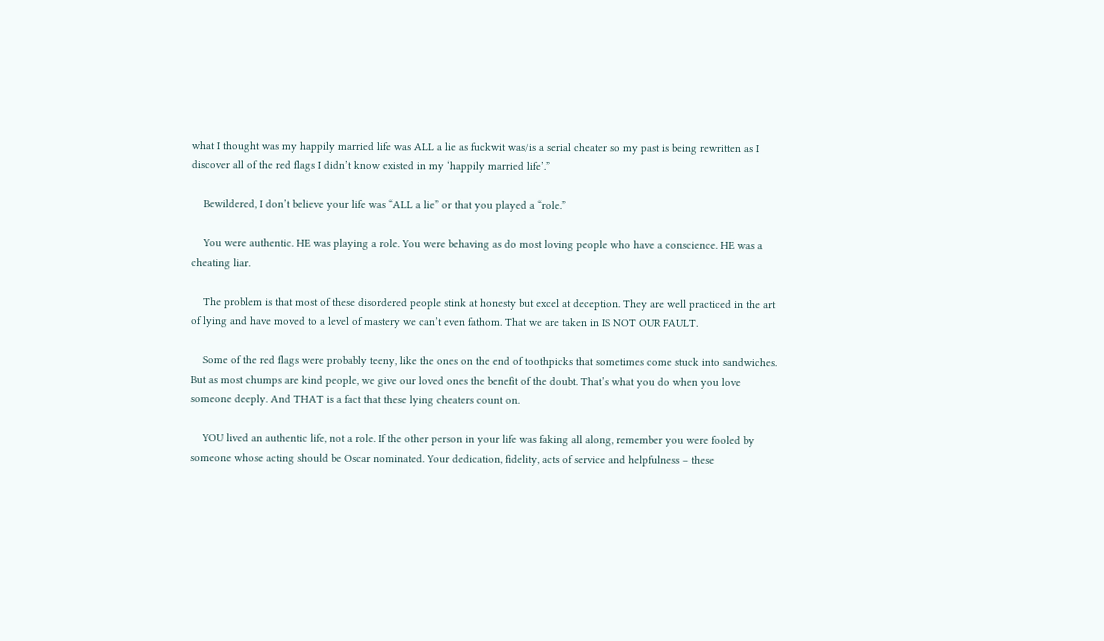what I thought was my happily married life was ALL a lie as fuckwit was/is a serial cheater so my past is being rewritten as I discover all of the red flags I didn’t know existed in my ‘happily married life’.”

    Bewildered, I don’t believe your life was “ALL a lie” or that you played a “role.”

    You were authentic. HE was playing a role. You were behaving as do most loving people who have a conscience. HE was a cheating liar.

    The problem is that most of these disordered people stink at honesty but excel at deception. They are well practiced in the art of lying and have moved to a level of mastery we can’t even fathom. That we are taken in IS NOT OUR FAULT.

    Some of the red flags were probably teeny, like the ones on the end of toothpicks that sometimes come stuck into sandwiches. But as most chumps are kind people, we give our loved ones the benefit of the doubt. That’s what you do when you love someone deeply. And THAT is a fact that these lying cheaters count on.

    YOU lived an authentic life, not a role. If the other person in your life was faking all along, remember you were fooled by someone whose acting should be Oscar nominated. Your dedication, fidelity, acts of service and helpfulness – these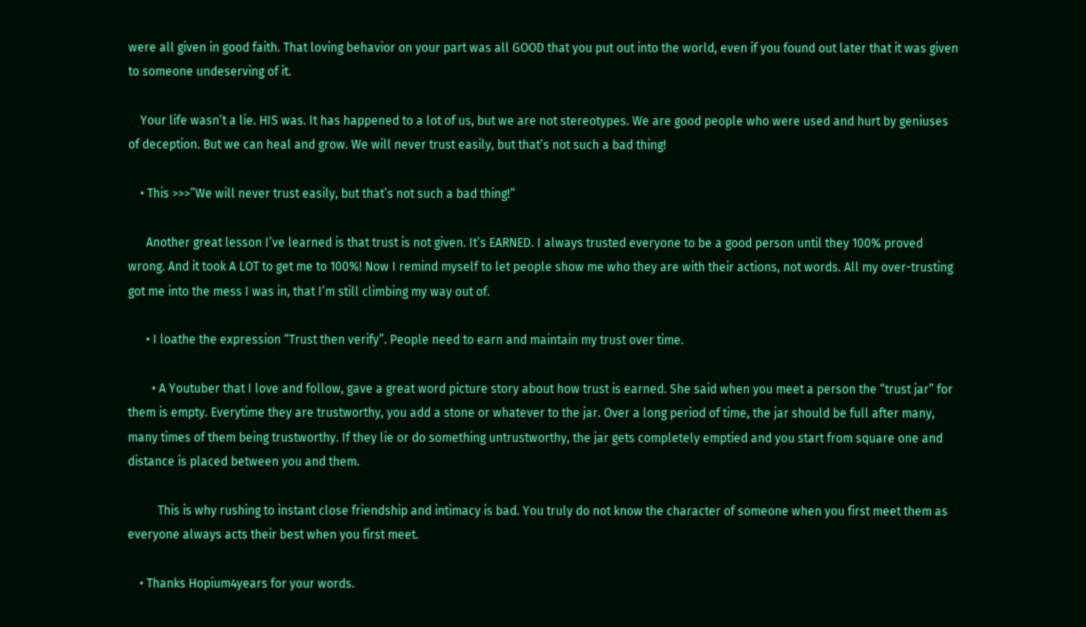were all given in good faith. That loving behavior on your part was all GOOD that you put out into the world, even if you found out later that it was given to someone undeserving of it.

    Your life wasn’t a lie. HIS was. It has happened to a lot of us, but we are not stereotypes. We are good people who were used and hurt by geniuses of deception. But we can heal and grow. We will never trust easily, but that’s not such a bad thing!

    • This >>>”We will never trust easily, but that’s not such a bad thing!”

      Another great lesson I’ve learned is that trust is not given. It’s EARNED. I always trusted everyone to be a good person until they 100% proved wrong. And it took A LOT to get me to 100%! Now I remind myself to let people show me who they are with their actions, not words. All my over-trusting got me into the mess I was in, that I’m still climbing my way out of.

      • I loathe the expression “Trust then verify”. People need to earn and maintain my trust over time.

        • A Youtuber that I love and follow, gave a great word picture story about how trust is earned. She said when you meet a person the “trust jar” for them is empty. Everytime they are trustworthy, you add a stone or whatever to the jar. Over a long period of time, the jar should be full after many, many times of them being trustworthy. If they lie or do something untrustworthy, the jar gets completely emptied and you start from square one and distance is placed between you and them.

          This is why rushing to instant close friendship and intimacy is bad. You truly do not know the character of someone when you first meet them as everyone always acts their best when you first meet.

    • Thanks Hopium4years for your words.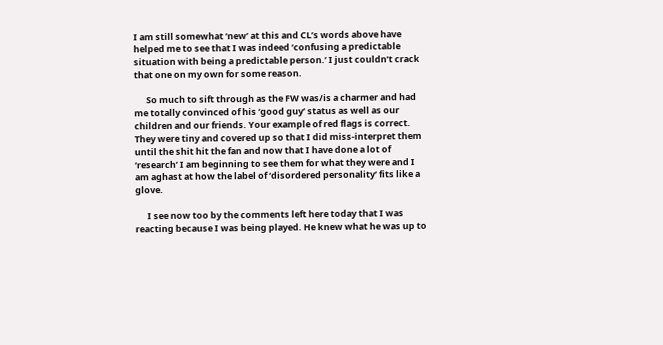I am still somewhat ‘new’ at this and CL’s words above have helped me to see that I was indeed ‘confusing a predictable situation with being a predictable person.’ I just couldn’t crack that one on my own for some reason.

      So much to sift through as the FW was/is a charmer and had me totally convinced of his ‘good guy’ status as well as our children and our friends. Your example of red flags is correct. They were tiny and covered up so that I did miss-interpret them until the shit hit the fan and now that I have done a lot of ‘research’ I am beginning to see them for what they were and I am aghast at how the label of ‘disordered personality’ fits like a glove.

      I see now too by the comments left here today that I was reacting because I was being played. He knew what he was up to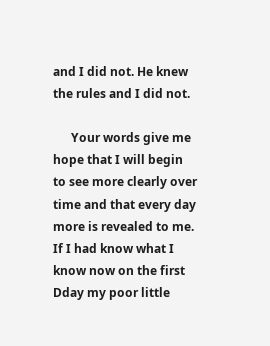and I did not. He knew the rules and I did not.

      Your words give me hope that I will begin to see more clearly over time and that every day more is revealed to me. If I had know what I know now on the first Dday my poor little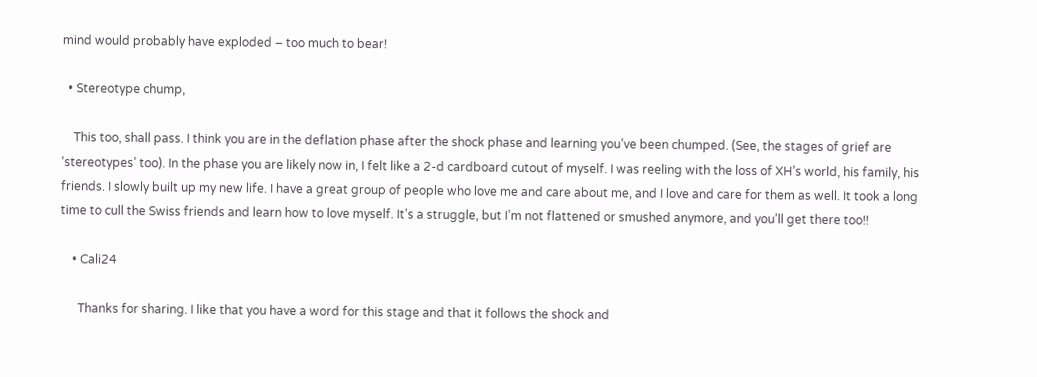mind would probably have exploded – too much to bear!

  • Stereotype chump,

    This too, shall pass. I think you are in the deflation phase after the shock phase and learning you’ve been chumped. (See, the stages of grief are ‘stereotypes’ too). In the phase you are likely now in, I felt like a 2-d cardboard cutout of myself. I was reeling with the loss of XH’s world, his family, his friends. I slowly built up my new life. I have a great group of people who love me and care about me, and I love and care for them as well. It took a long time to cull the Swiss friends and learn how to love myself. It’s a struggle, but I’m not flattened or smushed anymore, and you’ll get there too!!

    • Cali24

      Thanks for sharing. I like that you have a word for this stage and that it follows the shock and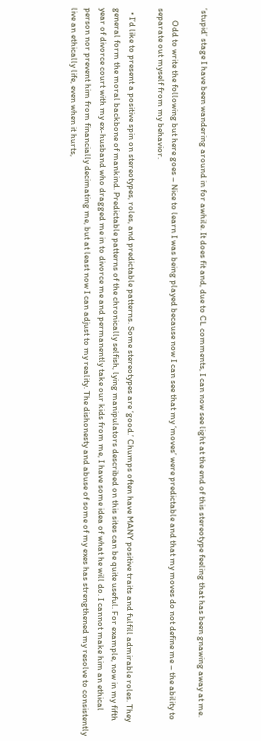‘stupid’ stage I have been wandering around in for awhile. It does fit and, due to CL comments, I can now see light at the end of this stereotype feeling that has been gnawing away at me.

      Odd to write the following but here goes – Nice to learn I was being played because now I can see that my ‘moves’ were predictable and that my moves do not define me – the ability to separate out myself from my behavior.

  • I’d like to present a positive spin on stereotypes, roles, and predictable patterns. Some stereotypes are ‘good.’ Chumps often have MANY positive traits and fulfill admirable roles. They general form the moral backbone of mankind. Predictable patterns of the chronically selfish, lying manipulators described on this sites can be quite useful. For example, now in my fifth year of divorce court with my ex-husband who dragged me in to divorce me and permanently take our kids from me, I have some idea of what he will do. I cannot make him an ethical person nor prevent him from financially decimating me, but at least now I can adjust to my reality. The dishonesty and abuse of some of my exes has strengthened my resolve to consistently live an ethically life, even when it hurts,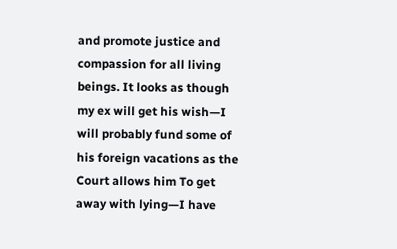and promote justice and compassion for all living beings. It looks as though my ex will get his wish—I will probably fund some of his foreign vacations as the Court allows him To get away with lying—I have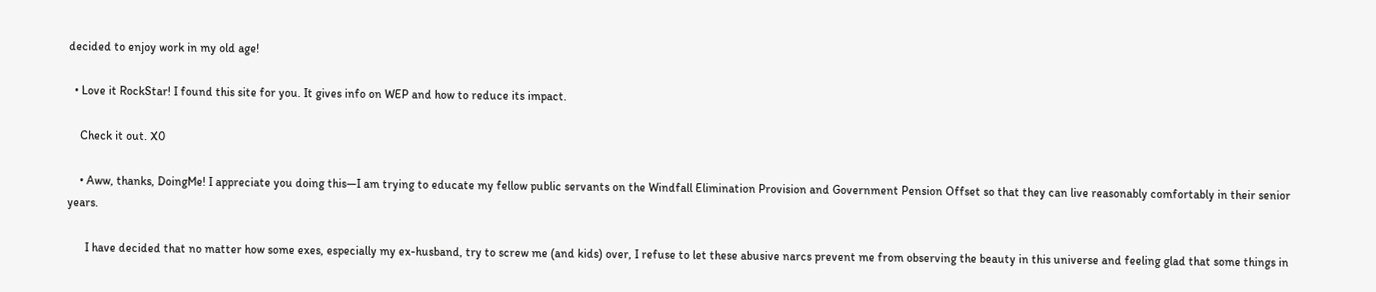decided to enjoy work in my old age!

  • Love it RockStar! I found this site for you. It gives info on WEP and how to reduce its impact.

    Check it out. X0

    • Aww, thanks, DoingMe! I appreciate you doing this—I am trying to educate my fellow public servants on the Windfall Elimination Provision and Government Pension Offset so that they can live reasonably comfortably in their senior years.

      I have decided that no matter how some exes, especially my ex-husband, try to screw me (and kids) over, I refuse to let these abusive narcs prevent me from observing the beauty in this universe and feeling glad that some things in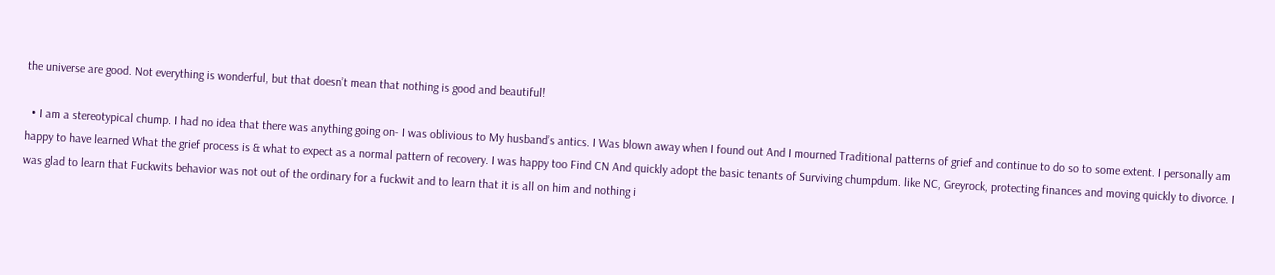the universe are good. Not everything is wonderful, but that doesn’t mean that nothing is good and beautiful!

  • I am a stereotypical chump. I had no idea that there was anything going on- I was oblivious to My husband’s antics. I Was blown away when I found out And I mourned Traditional patterns of grief and continue to do so to some extent. I personally am happy to have learned What the grief process is & what to expect as a normal pattern of recovery. I was happy too Find CN And quickly adopt the basic tenants of Surviving chumpdum. like NC, Greyrock, protecting finances and moving quickly to divorce. I was glad to learn that Fuckwits behavior was not out of the ordinary for a fuckwit and to learn that it is all on him and nothing i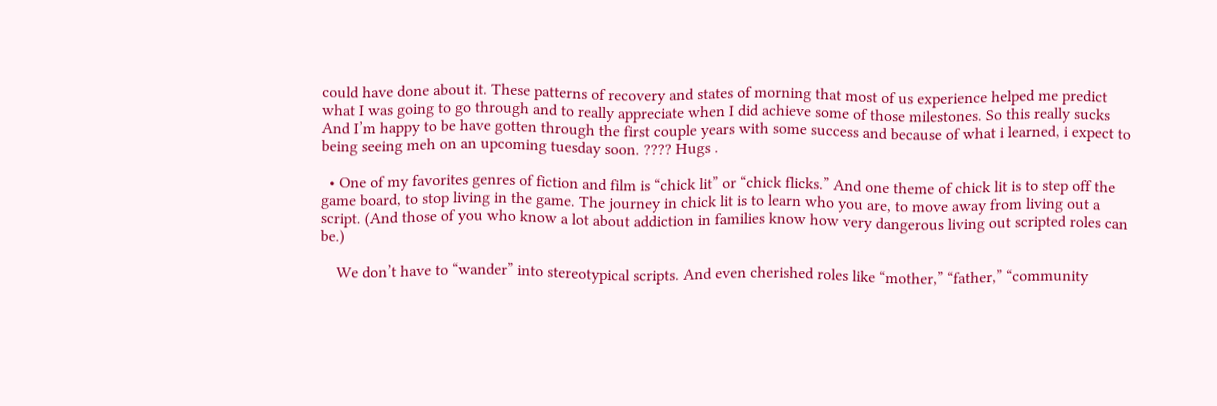could have done about it. These patterns of recovery and states of morning that most of us experience helped me predict what I was going to go through and to really appreciate when I did achieve some of those milestones. So this really sucks And I’m happy to be have gotten through the first couple years with some success and because of what i learned, i expect to being seeing meh on an upcoming tuesday soon. ???? Hugs .

  • One of my favorites genres of fiction and film is “chick lit” or “chick flicks.” And one theme of chick lit is to step off the game board, to stop living in the game. The journey in chick lit is to learn who you are, to move away from living out a script. (And those of you who know a lot about addiction in families know how very dangerous living out scripted roles can be.)

    We don’t have to “wander” into stereotypical scripts. And even cherished roles like “mother,” “father,” “community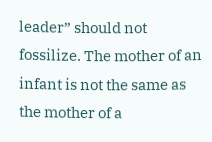leader” should not fossilize. The mother of an infant is not the same as the mother of a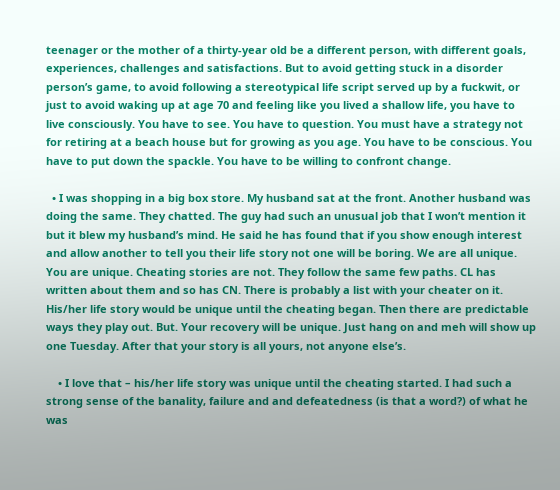teenager or the mother of a thirty-year old be a different person, with different goals, experiences, challenges and satisfactions. But to avoid getting stuck in a disorder person’s game, to avoid following a stereotypical life script served up by a fuckwit, or just to avoid waking up at age 70 and feeling like you lived a shallow life, you have to live consciously. You have to see. You have to question. You must have a strategy not for retiring at a beach house but for growing as you age. You have to be conscious. You have to put down the spackle. You have to be willing to confront change.

  • I was shopping in a big box store. My husband sat at the front. Another husband was doing the same. They chatted. The guy had such an unusual job that I won’t mention it but it blew my husband’s mind. He said he has found that if you show enough interest and allow another to tell you their life story not one will be boring. We are all unique. You are unique. Cheating stories are not. They follow the same few paths. CL has written about them and so has CN. There is probably a list with your cheater on it. His/her life story would be unique until the cheating began. Then there are predictable ways they play out. But. Your recovery will be unique. Just hang on and meh will show up one Tuesday. After that your story is all yours, not anyone else’s.

    • I love that – his/her life story was unique until the cheating started. I had such a strong sense of the banality, failure and and defeatedness (is that a word?) of what he was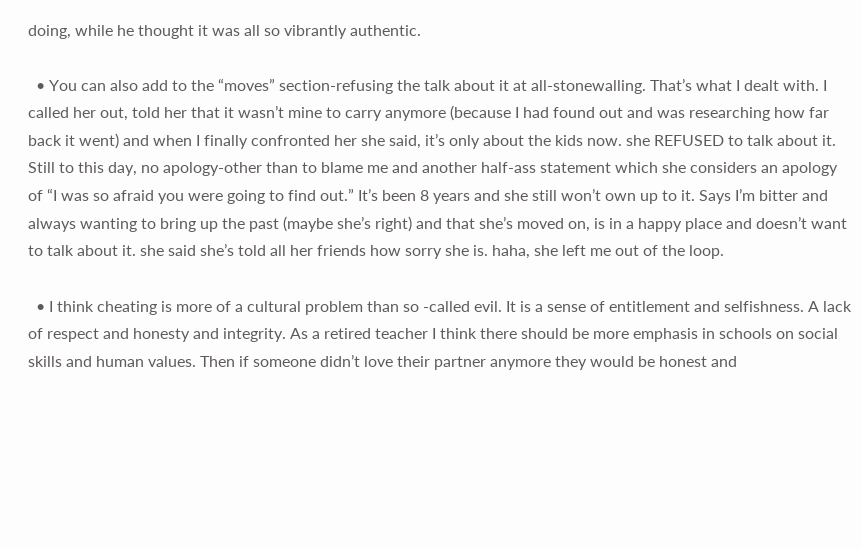doing, while he thought it was all so vibrantly authentic.

  • You can also add to the “moves” section-refusing the talk about it at all-stonewalling. That’s what I dealt with. I called her out, told her that it wasn’t mine to carry anymore (because I had found out and was researching how far back it went) and when I finally confronted her she said, it’s only about the kids now. she REFUSED to talk about it. Still to this day, no apology-other than to blame me and another half-ass statement which she considers an apology of “I was so afraid you were going to find out.” It’s been 8 years and she still won’t own up to it. Says I’m bitter and always wanting to bring up the past (maybe she’s right) and that she’s moved on, is in a happy place and doesn’t want to talk about it. she said she’s told all her friends how sorry she is. haha, she left me out of the loop.

  • I think cheating is more of a cultural problem than so -called evil. It is a sense of entitlement and selfishness. A lack of respect and honesty and integrity. As a retired teacher I think there should be more emphasis in schools on social skills and human values. Then if someone didn’t love their partner anymore they would be honest and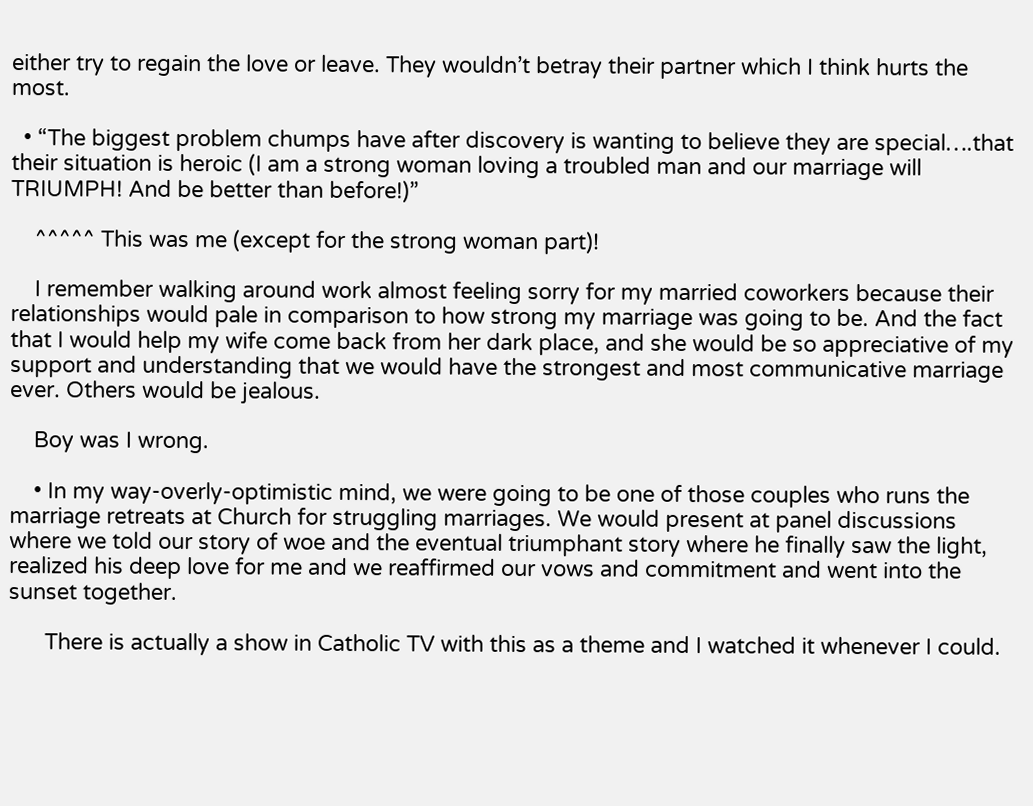either try to regain the love or leave. They wouldn’t betray their partner which I think hurts the most.

  • “The biggest problem chumps have after discovery is wanting to believe they are special….that their situation is heroic (I am a strong woman loving a troubled man and our marriage will TRIUMPH! And be better than before!)”

    ^^^^^ This was me (except for the strong woman part)!

    I remember walking around work almost feeling sorry for my married coworkers because their relationships would pale in comparison to how strong my marriage was going to be. And the fact that I would help my wife come back from her dark place, and she would be so appreciative of my support and understanding that we would have the strongest and most communicative marriage ever. Others would be jealous.

    Boy was I wrong.

    • In my way-overly-optimistic mind, we were going to be one of those couples who runs the marriage retreats at Church for struggling marriages. We would present at panel discussions where we told our story of woe and the eventual triumphant story where he finally saw the light, realized his deep love for me and we reaffirmed our vows and commitment and went into the sunset together.

      There is actually a show in Catholic TV with this as a theme and I watched it whenever I could.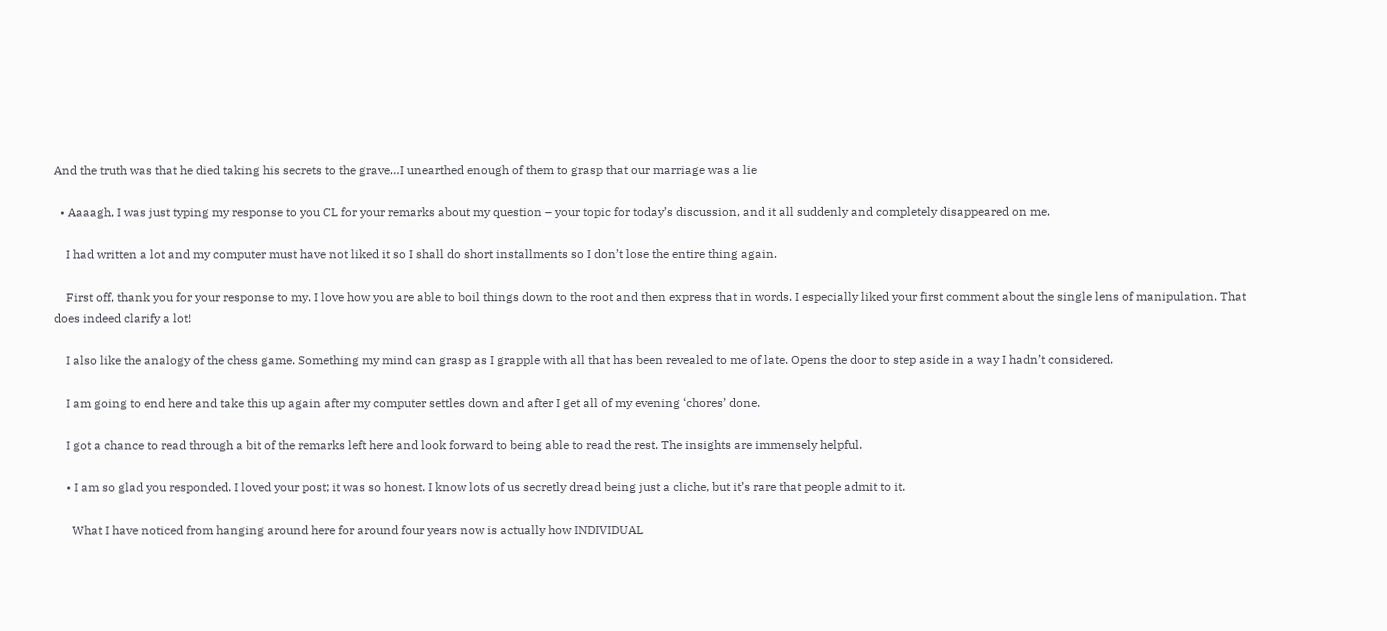And the truth was that he died taking his secrets to the grave…I unearthed enough of them to grasp that our marriage was a lie

  • Aaaagh, I was just typing my response to you CL for your remarks about my question – your topic for today’s discussion, and it all suddenly and completely disappeared on me.

    I had written a lot and my computer must have not liked it so I shall do short installments so I don’t lose the entire thing again.

    First off, thank you for your response to my. I love how you are able to boil things down to the root and then express that in words. I especially liked your first comment about the single lens of manipulation. That does indeed clarify a lot!

    I also like the analogy of the chess game. Something my mind can grasp as I grapple with all that has been revealed to me of late. Opens the door to step aside in a way I hadn’t considered.

    I am going to end here and take this up again after my computer settles down and after I get all of my evening ‘chores’ done.

    I got a chance to read through a bit of the remarks left here and look forward to being able to read the rest. The insights are immensely helpful.

    • I am so glad you responded. I loved your post; it was so honest. I know lots of us secretly dread being just a cliche, but it’s rare that people admit to it.

      What I have noticed from hanging around here for around four years now is actually how INDIVIDUAL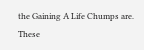the Gaining A Life Chumps are. These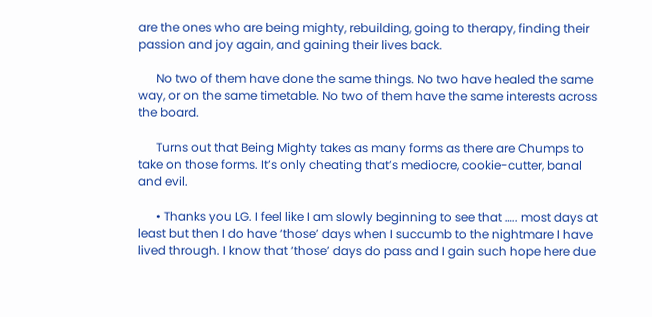are the ones who are being mighty, rebuilding, going to therapy, finding their passion and joy again, and gaining their lives back.

      No two of them have done the same things. No two have healed the same way, or on the same timetable. No two of them have the same interests across the board.

      Turns out that Being Mighty takes as many forms as there are Chumps to take on those forms. It’s only cheating that’s mediocre, cookie-cutter, banal and evil.

      • Thanks you LG. I feel like I am slowly beginning to see that ….. most days at least but then I do have ‘those’ days when I succumb to the nightmare I have lived through. I know that ‘those’ days do pass and I gain such hope here due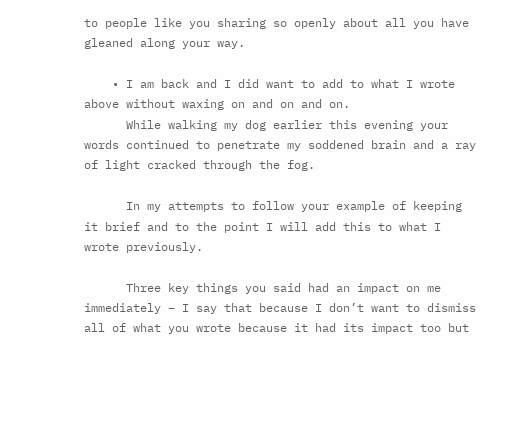to people like you sharing so openly about all you have gleaned along your way.

    • I am back and I did want to add to what I wrote above without waxing on and on and on.
      While walking my dog earlier this evening your words continued to penetrate my soddened brain and a ray of light cracked through the fog.

      In my attempts to follow your example of keeping it brief and to the point I will add this to what I wrote previously.

      Three key things you said had an impact on me immediately – I say that because I don’t want to dismiss all of what you wrote because it had its impact too but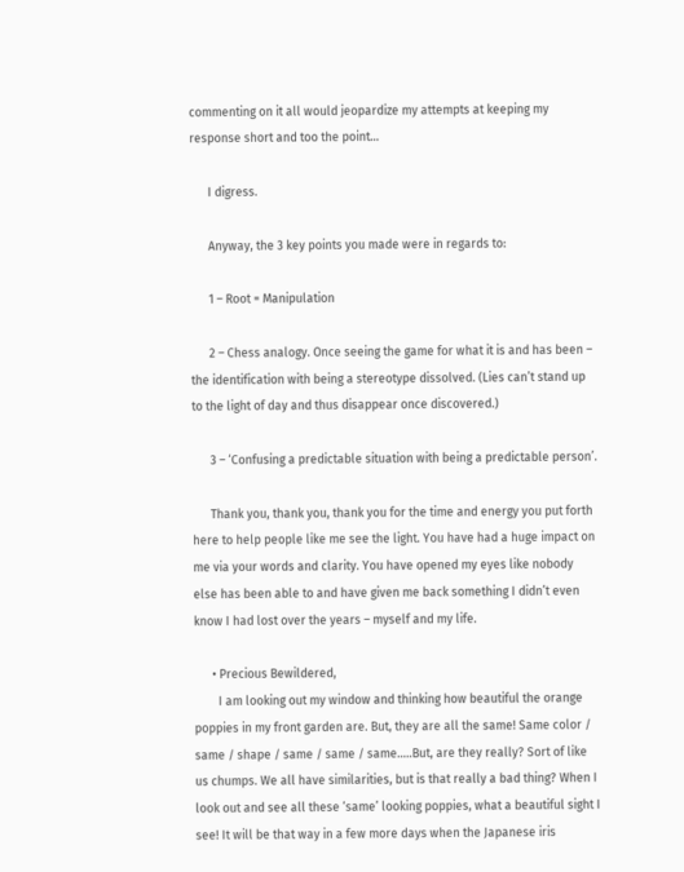commenting on it all would jeopardize my attempts at keeping my response short and too the point…

      I digress.

      Anyway, the 3 key points you made were in regards to:

      1 – Root = Manipulation

      2 – Chess analogy. Once seeing the game for what it is and has been – the identification with being a stereotype dissolved. (Lies can’t stand up to the light of day and thus disappear once discovered.)

      3 – ‘Confusing a predictable situation with being a predictable person’.

      Thank you, thank you, thank you for the time and energy you put forth here to help people like me see the light. You have had a huge impact on me via your words and clarity. You have opened my eyes like nobody else has been able to and have given me back something I didn’t even know I had lost over the years – myself and my life.

      • Precious Bewildered,
        I am looking out my window and thinking how beautiful the orange poppies in my front garden are. But, they are all the same! Same color / same / shape / same / same / same…..But, are they really? Sort of like us chumps. We all have similarities, but is that really a bad thing? When I look out and see all these ‘same’ looking poppies, what a beautiful sight I see! It will be that way in a few more days when the Japanese iris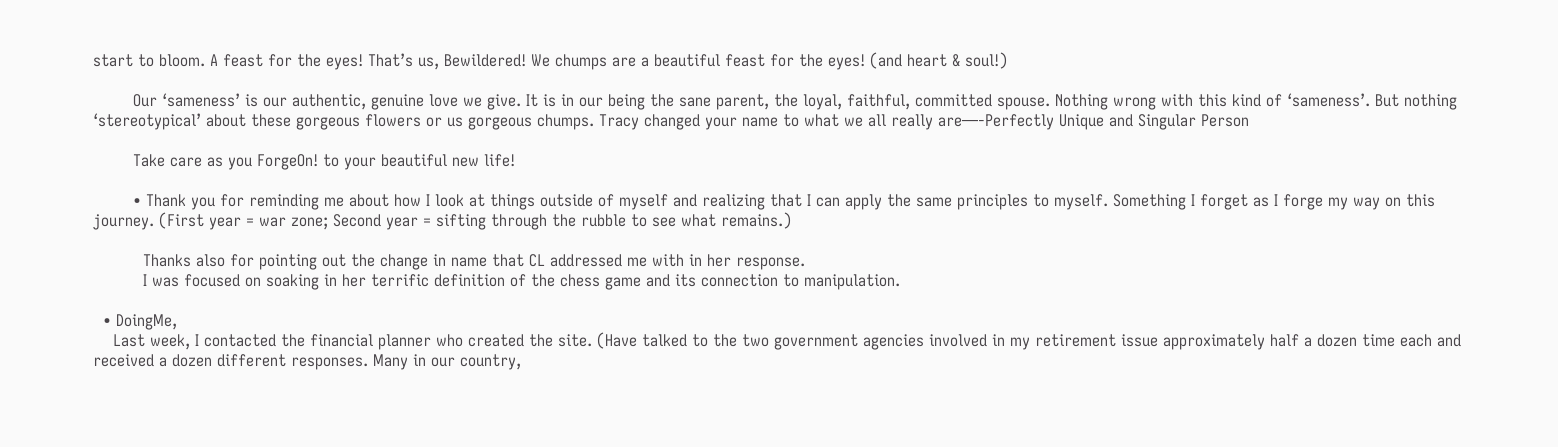start to bloom. A feast for the eyes! That’s us, Bewildered! We chumps are a beautiful feast for the eyes! (and heart & soul!)

        Our ‘sameness’ is our authentic, genuine love we give. It is in our being the sane parent, the loyal, faithful, committed spouse. Nothing wrong with this kind of ‘sameness’. But nothing ‘stereotypical’ about these gorgeous flowers or us gorgeous chumps. Tracy changed your name to what we all really are—-Perfectly Unique and Singular Person

        Take care as you ForgeOn! to your beautiful new life!

        • Thank you for reminding me about how I look at things outside of myself and realizing that I can apply the same principles to myself. Something I forget as I forge my way on this journey. (First year = war zone; Second year = sifting through the rubble to see what remains.)

          Thanks also for pointing out the change in name that CL addressed me with in her response.
          I was focused on soaking in her terrific definition of the chess game and its connection to manipulation.

  • DoingMe,
    Last week, I contacted the financial planner who created the site. (Have talked to the two government agencies involved in my retirement issue approximately half a dozen time each and received a dozen different responses. Many in our country,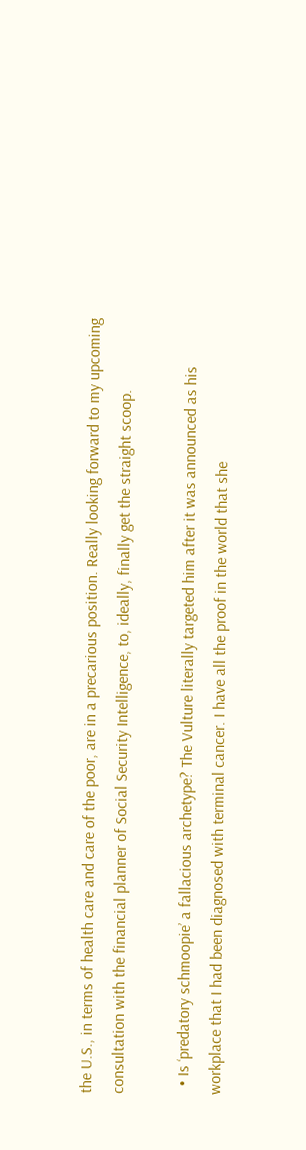the U.S., in terms of health care and care of the poor, are in a precarious position. Really looking forward to my upcoming consultation with the financial planner of Social Security Intelligence, to, ideally, finally get the straight scoop.

  • Is ‘predatory schmoopie’ a fallacious archetype? The Vulture literally targeted him after it was announced as his workplace that I had been diagnosed with terminal cancer. I have all the proof in the world that she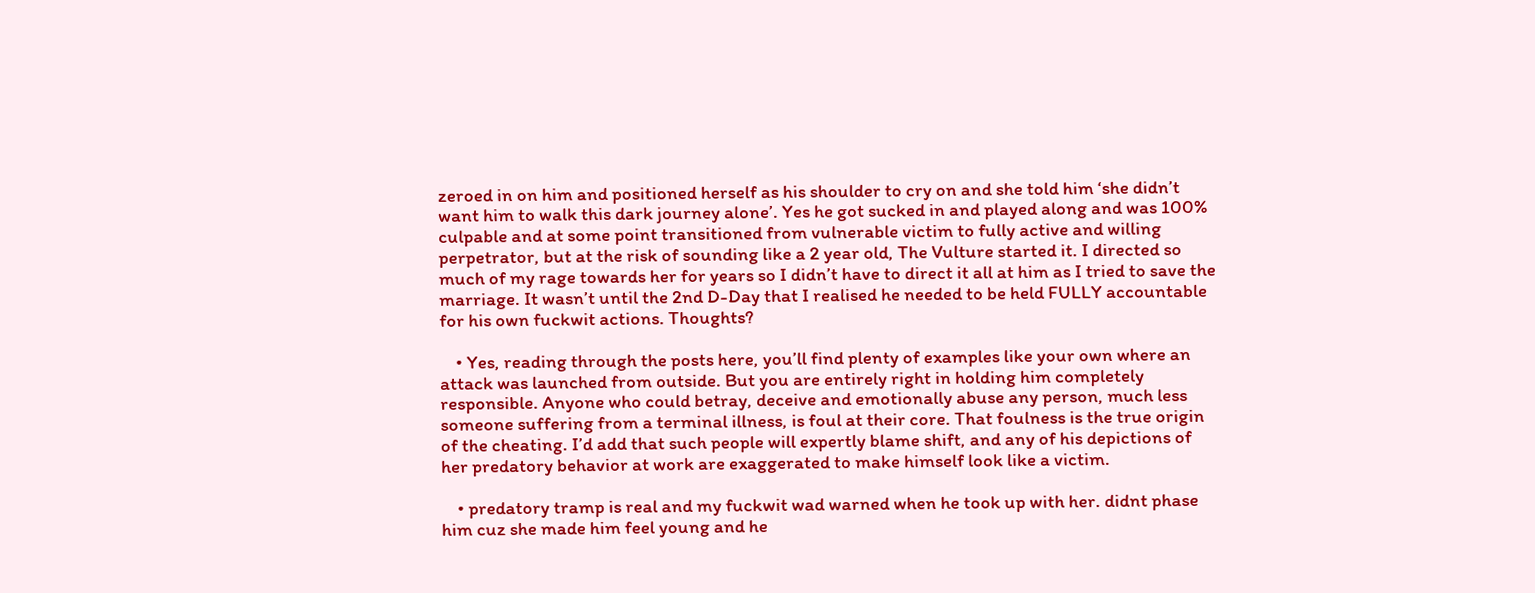zeroed in on him and positioned herself as his shoulder to cry on and she told him ‘she didn’t want him to walk this dark journey alone’. Yes he got sucked in and played along and was 100% culpable and at some point transitioned from vulnerable victim to fully active and willing perpetrator, but at the risk of sounding like a 2 year old, The Vulture started it. I directed so much of my rage towards her for years so I didn’t have to direct it all at him as I tried to save the marriage. It wasn’t until the 2nd D-Day that I realised he needed to be held FULLY accountable for his own fuckwit actions. Thoughts?

    • Yes, reading through the posts here, you’ll find plenty of examples like your own where an attack was launched from outside. But you are entirely right in holding him completely responsible. Anyone who could betray, deceive and emotionally abuse any person, much less someone suffering from a terminal illness, is foul at their core. That foulness is the true origin of the cheating. I’d add that such people will expertly blame shift, and any of his depictions of her predatory behavior at work are exaggerated to make himself look like a victim.

    • predatory tramp is real and my fuckwit wad warned when he took up with her. didnt phase him cuz she made him feel young and he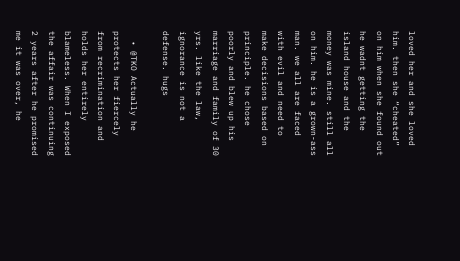loved her and she loved him. then she “cheated” on him when she found out he wadnt getting the island house and the money was mine. still all on him. he is a grown-ass man. we all are faced with evil and need to make decisions based on principle. he chose poorly and blew up his marriage and family of 30 yrs. like the law, ignorance is not a defense. hugs

  • @TKO Actually he protects her fiercely from recrimination and holds her entirely blameless. When I exposed the affair was continuing 2 years after he promised me it was over, he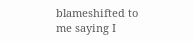blameshifted to me saying I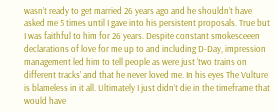wasn’t ready to get married 26 years ago and he shouldn’t have asked me 5 times until I gave into his persistent proposals. True but I was faithful to him for 26 years. Despite constant smokesceeen declarations of love for me up to and including D-Day, impression management led him to tell people as were just ‘two trains on different tracks’ and that he never loved me. In his eyes The Vulture is blameless in it all. Ultimately I just didn’t die in the timeframe that would have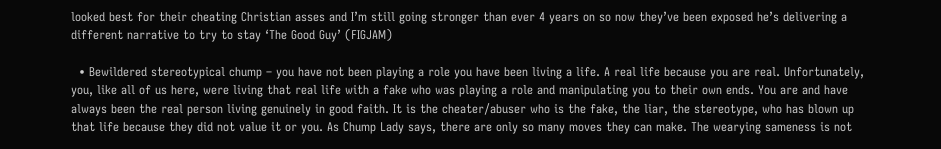looked best for their cheating Christian asses and I’m still going stronger than ever 4 years on so now they’ve been exposed he’s delivering a different narrative to try to stay ‘The Good Guy’ (FIGJAM)

  • Bewildered stereotypical chump – you have not been playing a role you have been living a life. A real life because you are real. Unfortunately, you, like all of us here, were living that real life with a fake who was playing a role and manipulating you to their own ends. You are and have always been the real person living genuinely in good faith. It is the cheater/abuser who is the fake, the liar, the stereotype, who has blown up that life because they did not value it or you. As Chump Lady says, there are only so many moves they can make. The wearying sameness is not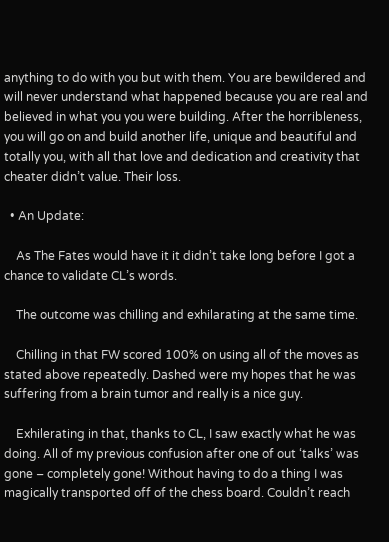anything to do with you but with them. You are bewildered and will never understand what happened because you are real and believed in what you you were building. After the horribleness, you will go on and build another life, unique and beautiful and totally you, with all that love and dedication and creativity that cheater didn’t value. Their loss.

  • An Update:

    As The Fates would have it it didn’t take long before I got a chance to validate CL’s words.

    The outcome was chilling and exhilarating at the same time.

    Chilling in that FW scored 100% on using all of the moves as stated above repeatedly. Dashed were my hopes that he was suffering from a brain tumor and really is a nice guy.

    Exhilerating in that, thanks to CL, I saw exactly what he was doing. All of my previous confusion after one of out ‘talks’ was gone – completely gone! Without having to do a thing I was magically transported off of the chess board. Couldn’t reach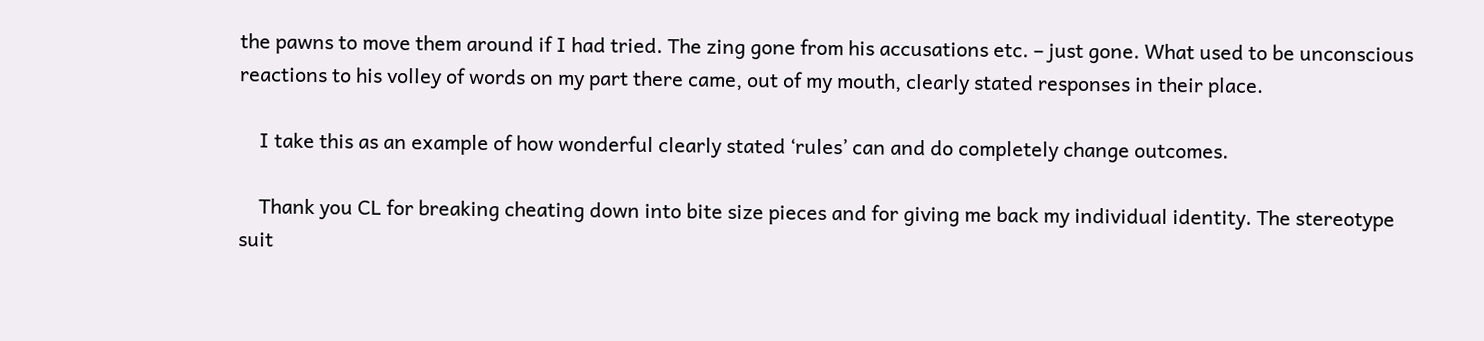the pawns to move them around if I had tried. The zing gone from his accusations etc. – just gone. What used to be unconscious reactions to his volley of words on my part there came, out of my mouth, clearly stated responses in their place.

    I take this as an example of how wonderful clearly stated ‘rules’ can and do completely change outcomes.

    Thank you CL for breaking cheating down into bite size pieces and for giving me back my individual identity. The stereotype suit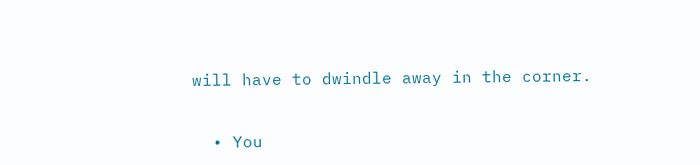will have to dwindle away in the corner.


  • You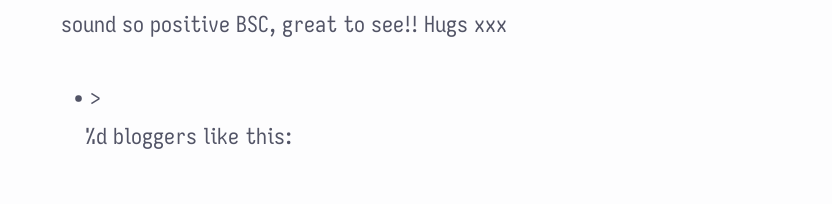sound so positive BSC, great to see!! Hugs xxx

  • >
    %d bloggers like this: